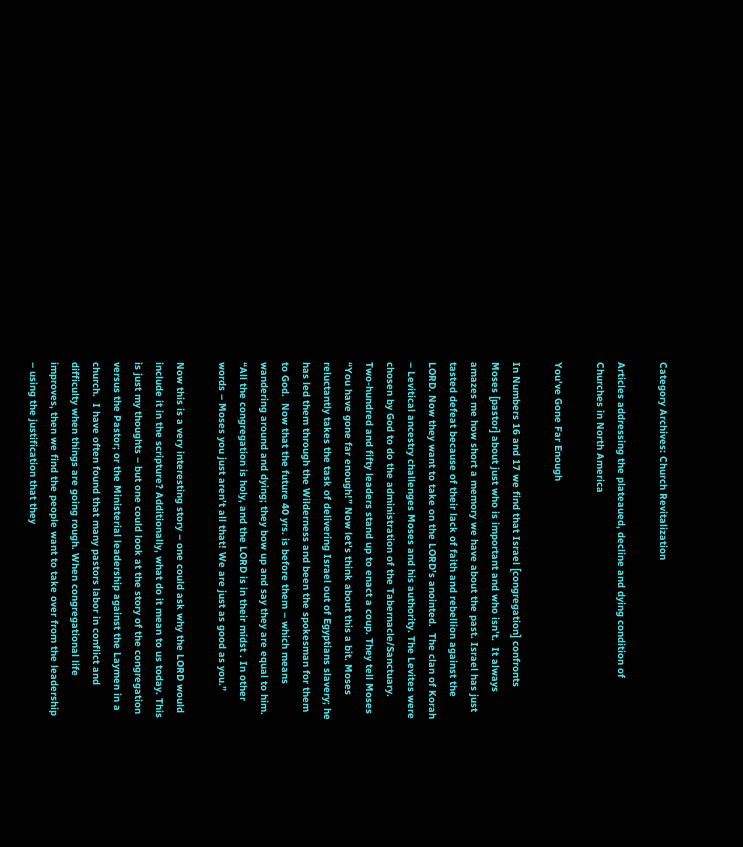Category Archives: Church Revitalization

Articles addressing the plateaued, decline and dying condition of Churches in North America

You’ve Gone Far Enough

In Numbers 16 and 17 we find that Israel [congregation] confronts Moses [pastor] about just who is important and who isn’t.  It always amazes me how short a memory we have about the past. Israel has just tasted defeat because of their lack of faith and rebellion against the LORD. Now they want to take on the LORD’s anointed.  The clan of Korah – Levitical ancestry challenges Moses and his authority. The Levites were chosen by God to do the administration of the Tabernacle/Sanctuary. Two-hundred and fifty leaders stand up to enact a coup. They tell Moses “You have gone far enough!” Now let’s think about this a bit. Moses reluctantly takes the task of delivering Israel out of Egyptians slavery; he has led them through the Wilderness and been the spokesman for them to God.  Now that the future 40 yrs. is before them – which means wandering around and dying; they bow up and say they are equal to him. “All the congregation is holy, and the LORD is in their midst . In other words – Moses you just aren’t all that! We are just as good as you.”

Now this is a very interesting story – one could ask why the LORD would include it in the scripture? Additionally, what do it mean to us today. This is just my thoughts – but one could look at the story of the congregation versus the Pastor; or the Ministerial leadership against the Laymen in a church.  I have often found that many pastors labor in conflict and difficulty when things are going rough. When congregational life improves, then we find the people want to take over from the leadership – using the justification that they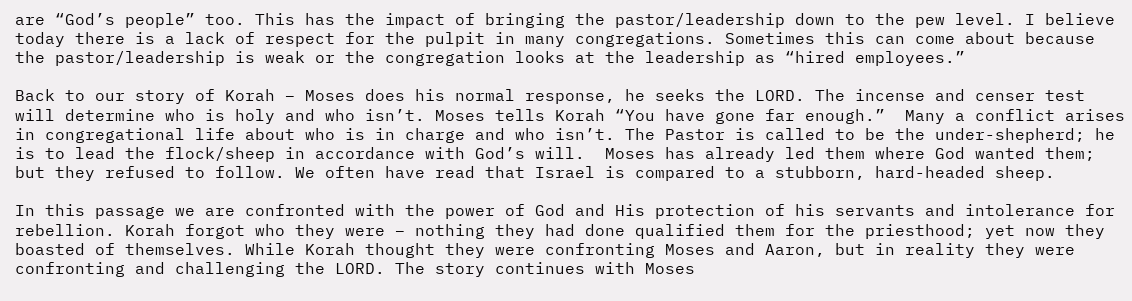are “God’s people” too. This has the impact of bringing the pastor/leadership down to the pew level. I believe today there is a lack of respect for the pulpit in many congregations. Sometimes this can come about because the pastor/leadership is weak or the congregation looks at the leadership as “hired employees.”

Back to our story of Korah – Moses does his normal response, he seeks the LORD. The incense and censer test will determine who is holy and who isn’t. Moses tells Korah “You have gone far enough.”  Many a conflict arises in congregational life about who is in charge and who isn’t. The Pastor is called to be the under-shepherd; he is to lead the flock/sheep in accordance with God’s will.  Moses has already led them where God wanted them; but they refused to follow. We often have read that Israel is compared to a stubborn, hard-headed sheep.

In this passage we are confronted with the power of God and His protection of his servants and intolerance for rebellion. Korah forgot who they were – nothing they had done qualified them for the priesthood; yet now they boasted of themselves. While Korah thought they were confronting Moses and Aaron, but in reality they were confronting and challenging the LORD. The story continues with Moses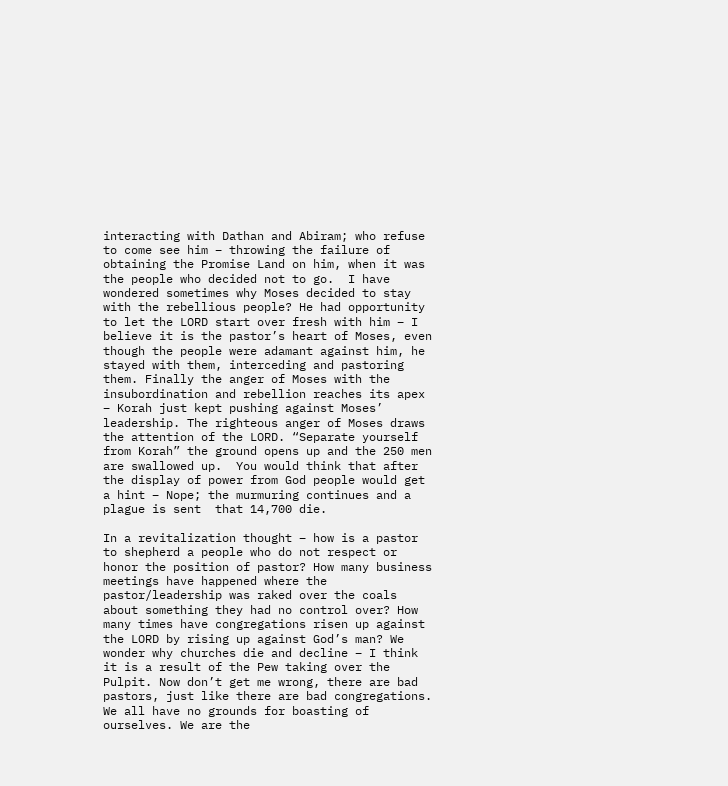interacting with Dathan and Abiram; who refuse to come see him – throwing the failure of obtaining the Promise Land on him, when it was the people who decided not to go.  I have wondered sometimes why Moses decided to stay with the rebellious people? He had opportunity to let the LORD start over fresh with him – I believe it is the pastor’s heart of Moses, even though the people were adamant against him, he stayed with them, interceding and pastoring them. Finally the anger of Moses with the insubordination and rebellion reaches its apex – Korah just kept pushing against Moses’ leadership. The righteous anger of Moses draws the attention of the LORD. “Separate yourself from Korah” the ground opens up and the 250 men are swallowed up.  You would think that after the display of power from God people would get a hint – Nope; the murmuring continues and a plague is sent  that 14,700 die.

In a revitalization thought – how is a pastor to shepherd a people who do not respect or honor the position of pastor? How many business meetings have happened where the pastor/leadership was raked over the coals about something they had no control over? How many times have congregations risen up against the LORD by rising up against God’s man? We wonder why churches die and decline – I think it is a result of the Pew taking over the Pulpit. Now don’t get me wrong, there are bad pastors, just like there are bad congregations. We all have no grounds for boasting of ourselves. We are the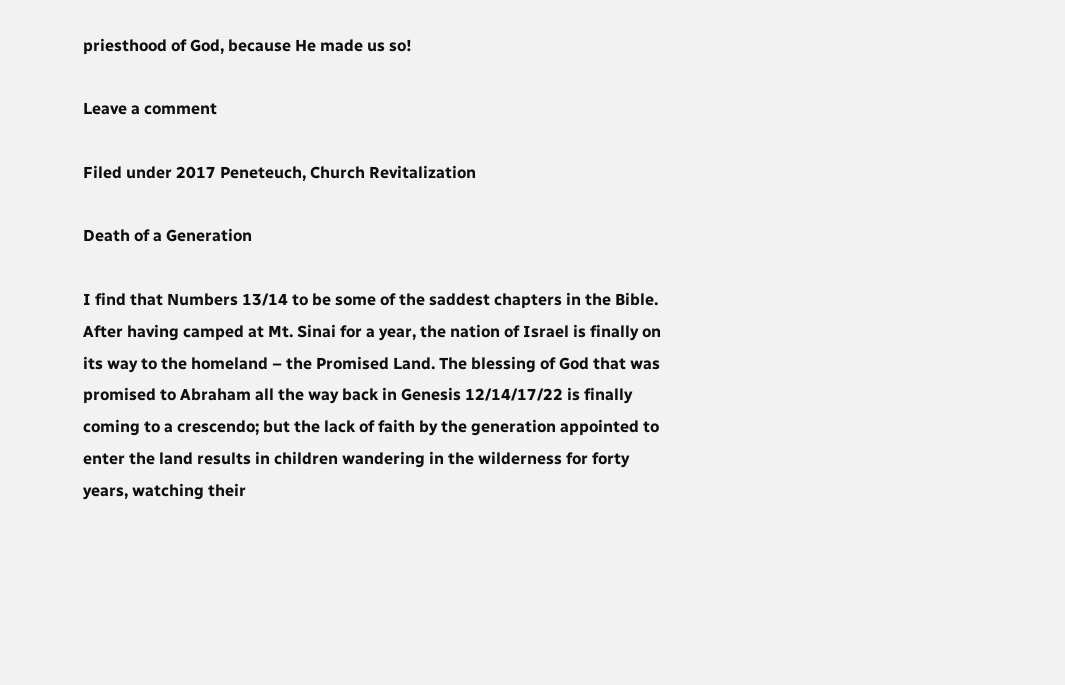priesthood of God, because He made us so!

Leave a comment

Filed under 2017 Peneteuch, Church Revitalization

Death of a Generation

I find that Numbers 13/14 to be some of the saddest chapters in the Bible.  After having camped at Mt. Sinai for a year, the nation of Israel is finally on its way to the homeland – the Promised Land. The blessing of God that was promised to Abraham all the way back in Genesis 12/14/17/22 is finally coming to a crescendo; but the lack of faith by the generation appointed to enter the land results in children wandering in the wilderness for forty years, watching their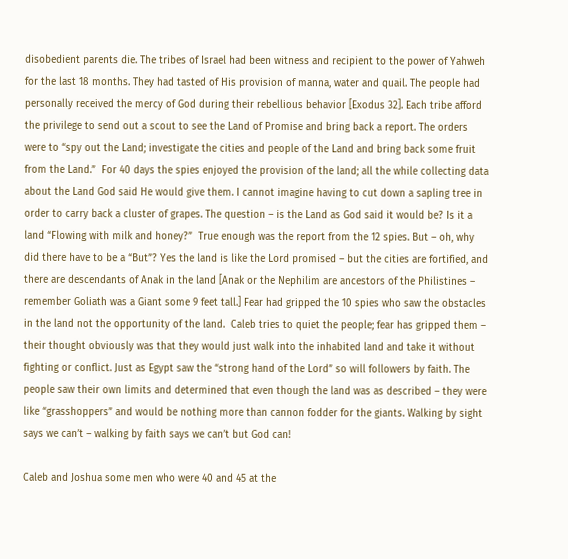disobedient parents die. The tribes of Israel had been witness and recipient to the power of Yahweh for the last 18 months. They had tasted of His provision of manna, water and quail. The people had personally received the mercy of God during their rebellious behavior [Exodus 32]. Each tribe afford the privilege to send out a scout to see the Land of Promise and bring back a report. The orders were to “spy out the Land; investigate the cities and people of the Land and bring back some fruit from the Land.”  For 40 days the spies enjoyed the provision of the land; all the while collecting data about the Land God said He would give them. I cannot imagine having to cut down a sapling tree in order to carry back a cluster of grapes. The question – is the Land as God said it would be? Is it a land “Flowing with milk and honey?”  True enough was the report from the 12 spies. But – oh, why did there have to be a “But”? Yes the land is like the Lord promised – but the cities are fortified, and there are descendants of Anak in the land [Anak or the Nephilim are ancestors of the Philistines – remember Goliath was a Giant some 9 feet tall.] Fear had gripped the 10 spies who saw the obstacles in the land not the opportunity of the land.  Caleb tries to quiet the people; fear has gripped them – their thought obviously was that they would just walk into the inhabited land and take it without fighting or conflict. Just as Egypt saw the “strong hand of the Lord” so will followers by faith. The people saw their own limits and determined that even though the land was as described – they were like “grasshoppers” and would be nothing more than cannon fodder for the giants. Walking by sight says we can’t – walking by faith says we can’t but God can!

Caleb and Joshua some men who were 40 and 45 at the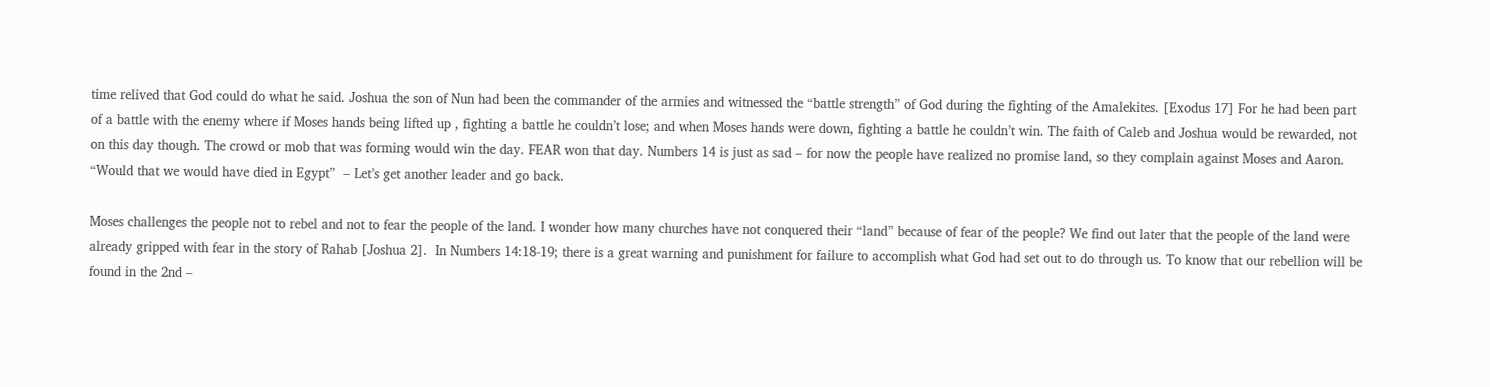time relived that God could do what he said. Joshua the son of Nun had been the commander of the armies and witnessed the “battle strength” of God during the fighting of the Amalekites. [Exodus 17] For he had been part of a battle with the enemy where if Moses hands being lifted up , fighting a battle he couldn’t lose; and when Moses hands were down, fighting a battle he couldn’t win. The faith of Caleb and Joshua would be rewarded, not on this day though. The crowd or mob that was forming would win the day. FEAR won that day. Numbers 14 is just as sad – for now the people have realized no promise land, so they complain against Moses and Aaron. “Would that we would have died in Egypt”  – Let’s get another leader and go back.

Moses challenges the people not to rebel and not to fear the people of the land. I wonder how many churches have not conquered their “land” because of fear of the people? We find out later that the people of the land were already gripped with fear in the story of Rahab [Joshua 2].  In Numbers 14:18-19; there is a great warning and punishment for failure to accomplish what God had set out to do through us. To know that our rebellion will be found in the 2nd –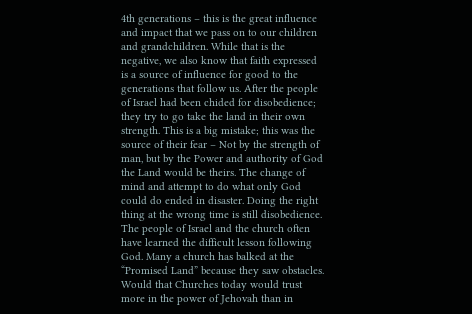4th generations – this is the great influence and impact that we pass on to our children and grandchildren. While that is the negative, we also know that faith expressed is a source of influence for good to the generations that follow us. After the people of Israel had been chided for disobedience; they try to go take the land in their own strength. This is a big mistake; this was the source of their fear – Not by the strength of man, but by the Power and authority of God the Land would be theirs. The change of mind and attempt to do what only God could do ended in disaster. Doing the right thing at the wrong time is still disobedience. The people of Israel and the church often have learned the difficult lesson following God. Many a church has balked at the “Promised Land” because they saw obstacles. Would that Churches today would trust more in the power of Jehovah than in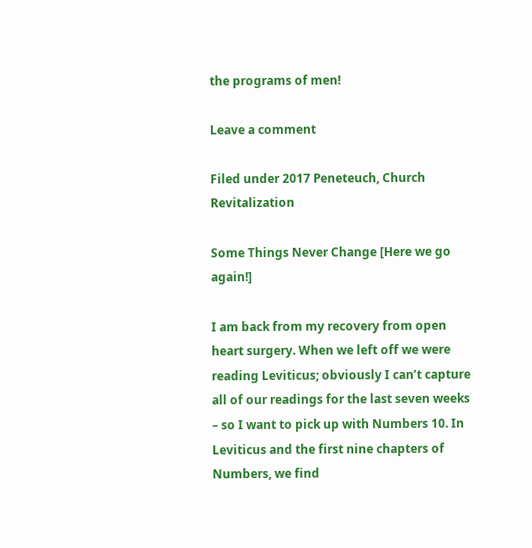the programs of men!

Leave a comment

Filed under 2017 Peneteuch, Church Revitalization

Some Things Never Change [Here we go again!]

I am back from my recovery from open heart surgery. When we left off we were reading Leviticus; obviously I can’t capture all of our readings for the last seven weeks – so I want to pick up with Numbers 10. In Leviticus and the first nine chapters of Numbers, we find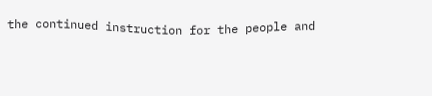the continued instruction for the people and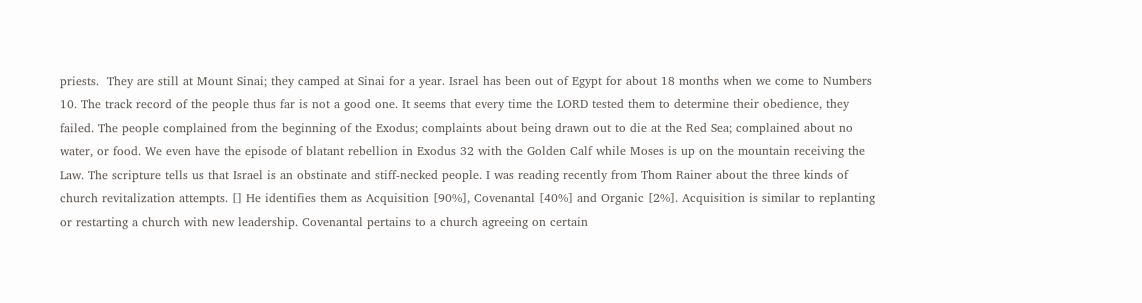priests.  They are still at Mount Sinai; they camped at Sinai for a year. Israel has been out of Egypt for about 18 months when we come to Numbers 10. The track record of the people thus far is not a good one. It seems that every time the LORD tested them to determine their obedience, they failed. The people complained from the beginning of the Exodus; complaints about being drawn out to die at the Red Sea; complained about no water, or food. We even have the episode of blatant rebellion in Exodus 32 with the Golden Calf while Moses is up on the mountain receiving the Law. The scripture tells us that Israel is an obstinate and stiff-necked people. I was reading recently from Thom Rainer about the three kinds of church revitalization attempts. [] He identifies them as Acquisition [90%], Covenantal [40%] and Organic [2%]. Acquisition is similar to replanting or restarting a church with new leadership. Covenantal pertains to a church agreeing on certain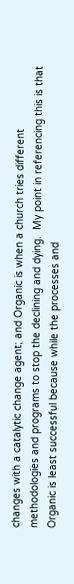changes with a catalytic change agent; and Organic is when a church tries different methodologies and programs to stop the declining and dying.  My point in referencing this is that Organic is least successful because while the processes and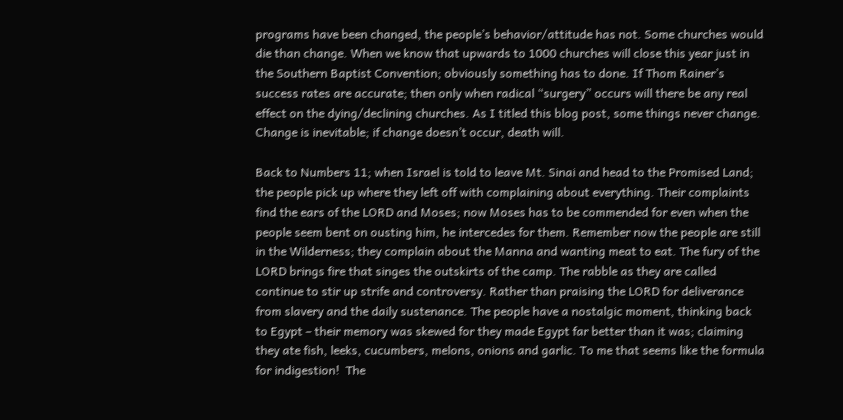programs have been changed, the people’s behavior/attitude has not. Some churches would die than change. When we know that upwards to 1000 churches will close this year just in the Southern Baptist Convention; obviously something has to done. If Thom Rainer’s success rates are accurate; then only when radical “surgery” occurs will there be any real effect on the dying/declining churches. As I titled this blog post, some things never change. Change is inevitable; if change doesn’t occur, death will.

Back to Numbers 11; when Israel is told to leave Mt. Sinai and head to the Promised Land; the people pick up where they left off with complaining about everything. Their complaints find the ears of the LORD and Moses; now Moses has to be commended for even when the people seem bent on ousting him, he intercedes for them. Remember now the people are still in the Wilderness; they complain about the Manna and wanting meat to eat. The fury of the LORD brings fire that singes the outskirts of the camp. The rabble as they are called continue to stir up strife and controversy. Rather than praising the LORD for deliverance from slavery and the daily sustenance. The people have a nostalgic moment, thinking back to Egypt – their memory was skewed for they made Egypt far better than it was; claiming they ate fish, leeks, cucumbers, melons, onions and garlic. To me that seems like the formula for indigestion!  The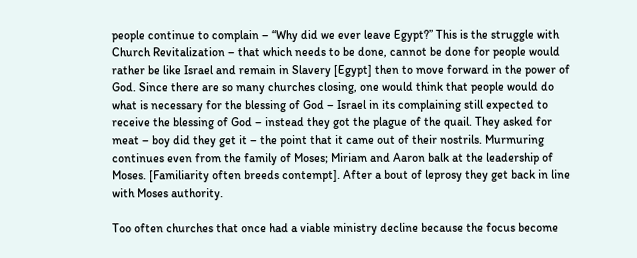people continue to complain – “Why did we ever leave Egypt?” This is the struggle with Church Revitalization – that which needs to be done, cannot be done for people would rather be like Israel and remain in Slavery [Egypt] then to move forward in the power of God. Since there are so many churches closing, one would think that people would do what is necessary for the blessing of God – Israel in its complaining still expected to receive the blessing of God – instead they got the plague of the quail. They asked for meat – boy did they get it – the point that it came out of their nostrils. Murmuring continues even from the family of Moses; Miriam and Aaron balk at the leadership of Moses. [Familiarity often breeds contempt]. After a bout of leprosy they get back in line with Moses authority.

Too often churches that once had a viable ministry decline because the focus become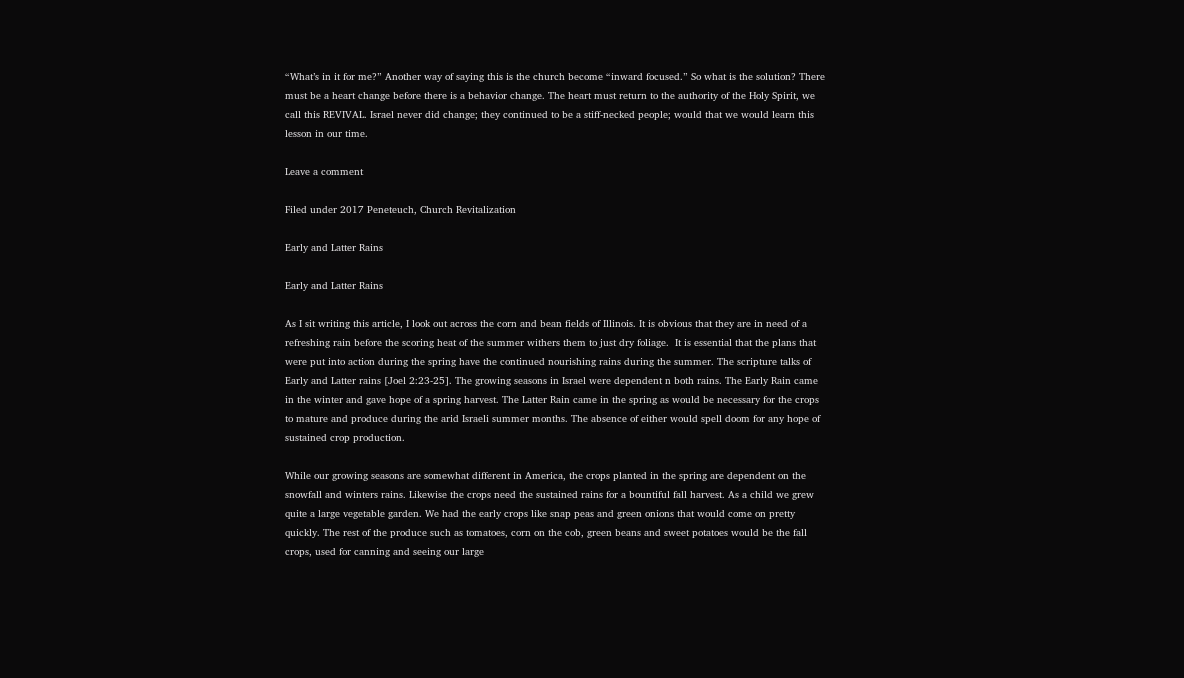“What’s in it for me?” Another way of saying this is the church become “inward focused.” So what is the solution? There must be a heart change before there is a behavior change. The heart must return to the authority of the Holy Spirit, we call this REVIVAL. Israel never did change; they continued to be a stiff-necked people; would that we would learn this lesson in our time.

Leave a comment

Filed under 2017 Peneteuch, Church Revitalization

Early and Latter Rains

Early and Latter Rains

As I sit writing this article, I look out across the corn and bean fields of Illinois. It is obvious that they are in need of a refreshing rain before the scoring heat of the summer withers them to just dry foliage.  It is essential that the plans that were put into action during the spring have the continued nourishing rains during the summer. The scripture talks of Early and Latter rains [Joel 2:23-25]. The growing seasons in Israel were dependent n both rains. The Early Rain came in the winter and gave hope of a spring harvest. The Latter Rain came in the spring as would be necessary for the crops to mature and produce during the arid Israeli summer months. The absence of either would spell doom for any hope of sustained crop production.

While our growing seasons are somewhat different in America, the crops planted in the spring are dependent on the snowfall and winters rains. Likewise the crops need the sustained rains for a bountiful fall harvest. As a child we grew quite a large vegetable garden. We had the early crops like snap peas and green onions that would come on pretty quickly. The rest of the produce such as tomatoes, corn on the cob, green beans and sweet potatoes would be the fall crops, used for canning and seeing our large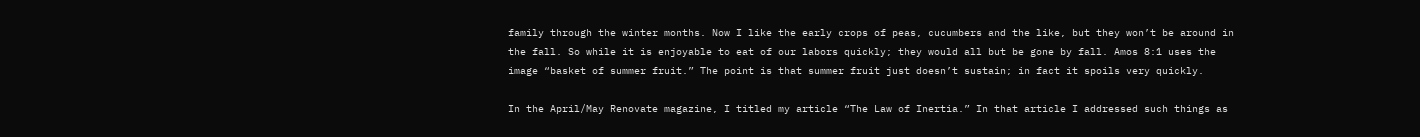family through the winter months. Now I like the early crops of peas, cucumbers and the like, but they won’t be around in the fall. So while it is enjoyable to eat of our labors quickly; they would all but be gone by fall. Amos 8:1 uses the image “basket of summer fruit.” The point is that summer fruit just doesn’t sustain; in fact it spoils very quickly.

In the April/May Renovate magazine, I titled my article “The Law of Inertia.” In that article I addressed such things as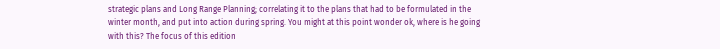strategic plans and Long Range Planning; correlating it to the plans that had to be formulated in the winter month, and put into action during spring. You might at this point wonder ok, where is he going with this? The focus of this edition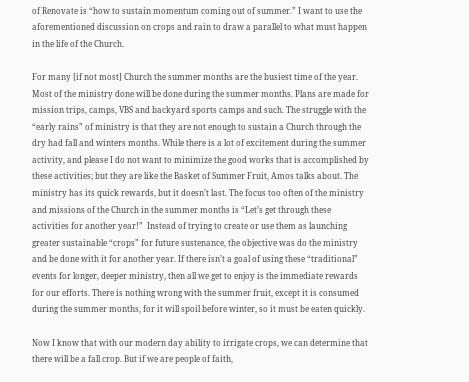of Renovate is “how to sustain momentum coming out of summer.” I want to use the aforementioned discussion on crops and rain to draw a parallel to what must happen in the life of the Church.

For many [if not most] Church the summer months are the busiest time of the year. Most of the ministry done will be done during the summer months. Plans are made for mission trips, camps, VBS and backyard sports camps and such. The struggle with the “early rains” of ministry is that they are not enough to sustain a Church through the dry had fall and winters months. While there is a lot of excitement during the summer activity, and please I do not want to minimize the good works that is accomplished by these activities; but they are like the Basket of Summer Fruit, Amos talks about. The ministry has its quick rewards, but it doesn’t last. The focus too often of the ministry and missions of the Church in the summer months is “Let’s get through these activities for another year!”  Instead of trying to create or use them as launching greater sustainable “crops” for future sustenance, the objective was do the ministry and be done with it for another year. If there isn’t a goal of using these “traditional” events for longer, deeper ministry, then all we get to enjoy is the immediate rewards for our efforts. There is nothing wrong with the summer fruit, except it is consumed during the summer months, for it will spoil before winter, so it must be eaten quickly.

Now I know that with our modern day ability to irrigate crops, we can determine that there will be a fall crop. But if we are people of faith,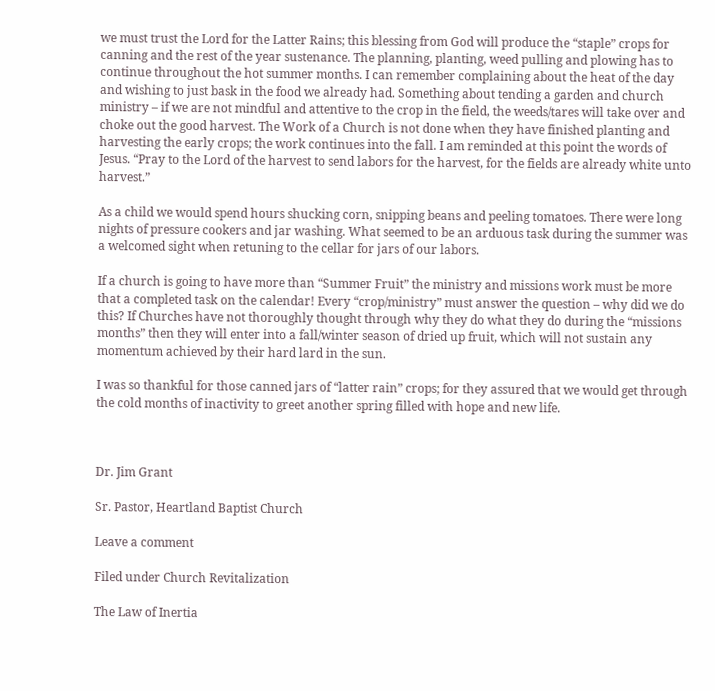we must trust the Lord for the Latter Rains; this blessing from God will produce the “staple” crops for canning and the rest of the year sustenance. The planning, planting, weed pulling and plowing has to continue throughout the hot summer months. I can remember complaining about the heat of the day and wishing to just bask in the food we already had. Something about tending a garden and church ministry – if we are not mindful and attentive to the crop in the field, the weeds/tares will take over and choke out the good harvest. The Work of a Church is not done when they have finished planting and harvesting the early crops; the work continues into the fall. I am reminded at this point the words of Jesus. “Pray to the Lord of the harvest to send labors for the harvest, for the fields are already white unto harvest.”

As a child we would spend hours shucking corn, snipping beans and peeling tomatoes. There were long nights of pressure cookers and jar washing. What seemed to be an arduous task during the summer was a welcomed sight when retuning to the cellar for jars of our labors.

If a church is going to have more than “Summer Fruit” the ministry and missions work must be more that a completed task on the calendar! Every “crop/ministry” must answer the question – why did we do this? If Churches have not thoroughly thought through why they do what they do during the “missions months” then they will enter into a fall/winter season of dried up fruit, which will not sustain any momentum achieved by their hard lard in the sun.

I was so thankful for those canned jars of “latter rain” crops; for they assured that we would get through the cold months of inactivity to greet another spring filled with hope and new life.



Dr. Jim Grant

Sr. Pastor, Heartland Baptist Church

Leave a comment

Filed under Church Revitalization

The Law of Inertia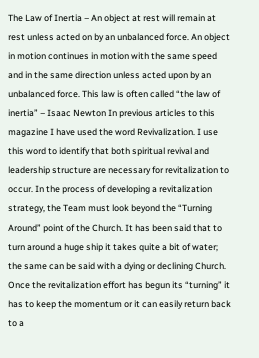The Law of Inertia – An object at rest will remain at rest unless acted on by an unbalanced force. An object in motion continues in motion with the same speed and in the same direction unless acted upon by an unbalanced force. This law is often called “the law of inertia” – Isaac Newton In previous articles to this magazine I have used the word Revivalization. I use this word to identify that both spiritual revival and leadership structure are necessary for revitalization to occur. In the process of developing a revitalization strategy, the Team must look beyond the “Turning Around” point of the Church. It has been said that to turn around a huge ship it takes quite a bit of water; the same can be said with a dying or declining Church. Once the revitalization effort has begun its “turning” it has to keep the momentum or it can easily return back to a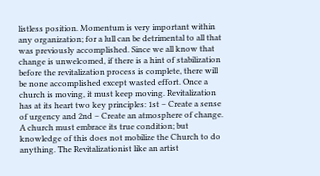listless position. Momentum is very important within any organization; for a lull can be detrimental to all that was previously accomplished. Since we all know that change is unwelcomed, if there is a hint of stabilization before the revitalization process is complete, there will be none accomplished except wasted effort. Once a church is moving, it must keep moving. Revitalization has at its heart two key principles: 1st – Create a sense of urgency and 2nd – Create an atmosphere of change. A church must embrace its true condition; but knowledge of this does not mobilize the Church to do anything. The Revitalizationist like an artist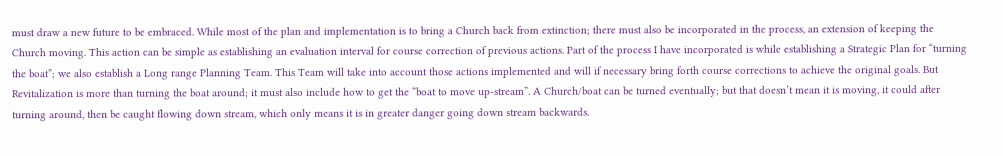must draw a new future to be embraced. While most of the plan and implementation is to bring a Church back from extinction; there must also be incorporated in the process, an extension of keeping the Church moving. This action can be simple as establishing an evaluation interval for course correction of previous actions. Part of the process I have incorporated is while establishing a Strategic Plan for “turning the boat”; we also establish a Long range Planning Team. This Team will take into account those actions implemented and will if necessary bring forth course corrections to achieve the original goals. But Revitalization is more than turning the boat around; it must also include how to get the “boat to move up-stream”. A Church/boat can be turned eventually; but that doesn’t mean it is moving, it could after turning around, then be caught flowing down stream, which only means it is in greater danger going down stream backwards.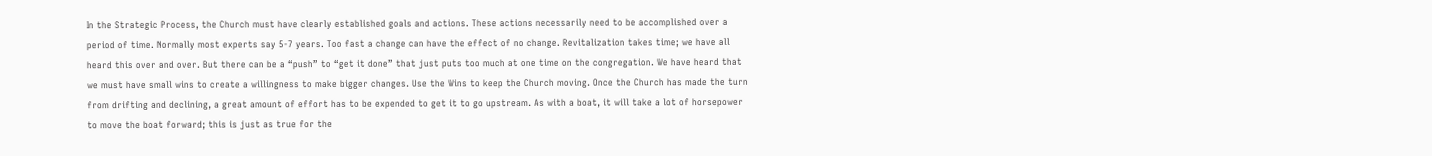In the Strategic Process, the Church must have clearly established goals and actions. These actions necessarily need to be accomplished over a period of time. Normally most experts say 5-7 years. Too fast a change can have the effect of no change. Revitalization takes time; we have all heard this over and over. But there can be a “push” to “get it done” that just puts too much at one time on the congregation. We have heard that we must have small wins to create a willingness to make bigger changes. Use the Wins to keep the Church moving. Once the Church has made the turn from drifting and declining, a great amount of effort has to be expended to get it to go upstream. As with a boat, it will take a lot of horsepower to move the boat forward; this is just as true for the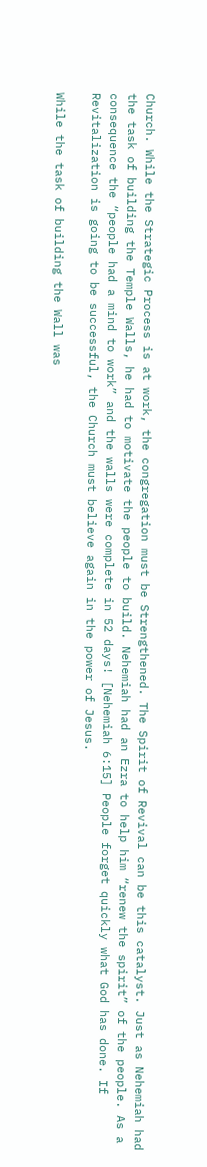Church. While the Strategic Process is at work, the congregation must be Strengthened. The Spirit of Revival can be this catalyst. Just as Nehemiah had the task of building the Temple Walls, he had to motivate the people to build. Nehemiah had an Ezra to help him “renew the spirit” of the people. As a consequence the “people had a mind to work” and the walls were complete in 52 days! [Nehemiah 6:15] People forget quickly what God has done. If Revitalization is going to be successful, the Church must believe again in the power of Jesus.

While the task of building the Wall was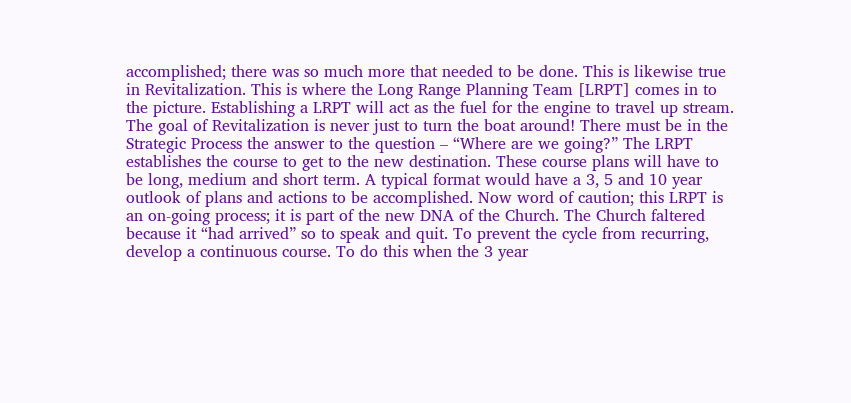accomplished; there was so much more that needed to be done. This is likewise true in Revitalization. This is where the Long Range Planning Team [LRPT] comes in to the picture. Establishing a LRPT will act as the fuel for the engine to travel up stream. The goal of Revitalization is never just to turn the boat around! There must be in the Strategic Process the answer to the question – “Where are we going?” The LRPT establishes the course to get to the new destination. These course plans will have to be long, medium and short term. A typical format would have a 3, 5 and 10 year outlook of plans and actions to be accomplished. Now word of caution; this LRPT is an on-going process; it is part of the new DNA of the Church. The Church faltered because it “had arrived” so to speak and quit. To prevent the cycle from recurring, develop a continuous course. To do this when the 3 year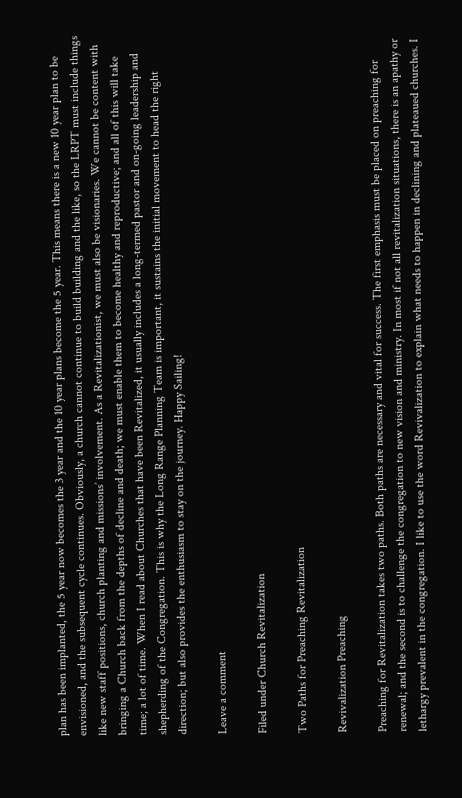plan has been implanted, the 5 year now becomes the 3 year and the 10 year plans become the 5 year. This means there is a new 10 year plan to be envisioned, and the subsequent cycle continues. Obviously, a church cannot continue to build building and the like, so the LRPT must include things like new staff positions, church planting and missions’ involvement. As a Revitalizationist, we must also be visionaries. We cannot be content with bringing a Church back from the depths of decline and death; we must enable them to become healthy and reproductive; and all of this will take time; a lot of time. When I read about Churches that have been Revitalized, it usually includes a long-termed pastor and on-going leadership and shepherding of the Congregation. This is why the Long Range Planning Team is important, it sustains the initial movement to head the right direction; but also provides the enthusiasm to stay on the journey. Happy Sailing!

Leave a comment

Filed under Church Revitalization

Two Paths for Preaching Revitalization

Revivalization Preaching

Preaching for Revitalization takes two paths. Both paths are necessary and vital for success. The first emphasis must be placed on preaching for renewal; and the second is to challenge the congregation to new vision and ministry. In most if not all revitalization situations, there is an apathy or lethargy prevalent in the congregation. I like to use the word Revivalization to explain what needs to happen in declining and plateaued churches. I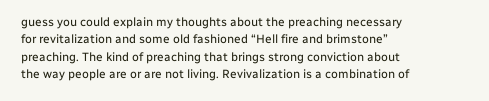guess you could explain my thoughts about the preaching necessary for revitalization and some old fashioned “Hell fire and brimstone” preaching. The kind of preaching that brings strong conviction about the way people are or are not living. Revivalization is a combination of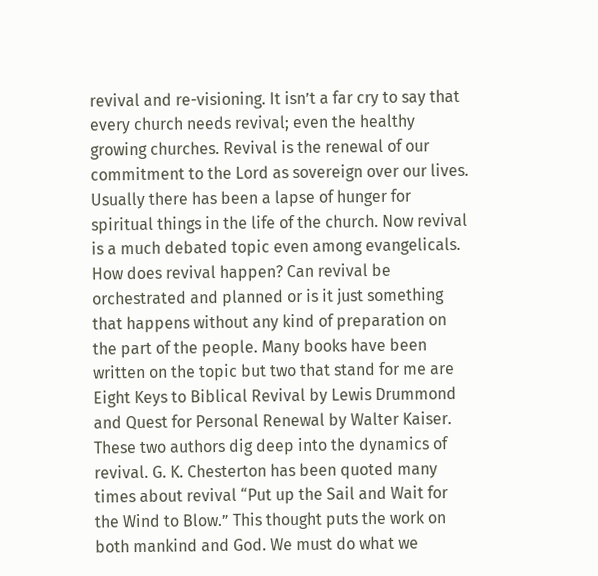revival and re-visioning. It isn’t a far cry to say that every church needs revival; even the healthy growing churches. Revival is the renewal of our commitment to the Lord as sovereign over our lives. Usually there has been a lapse of hunger for spiritual things in the life of the church. Now revival is a much debated topic even among evangelicals. How does revival happen? Can revival be orchestrated and planned or is it just something that happens without any kind of preparation on the part of the people. Many books have been written on the topic but two that stand for me are Eight Keys to Biblical Revival by Lewis Drummond and Quest for Personal Renewal by Walter Kaiser. These two authors dig deep into the dynamics of revival. G. K. Chesterton has been quoted many times about revival “Put up the Sail and Wait for the Wind to Blow.” This thought puts the work on both mankind and God. We must do what we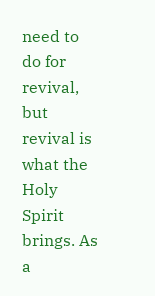need to do for revival, but revival is what the Holy Spirit brings. As a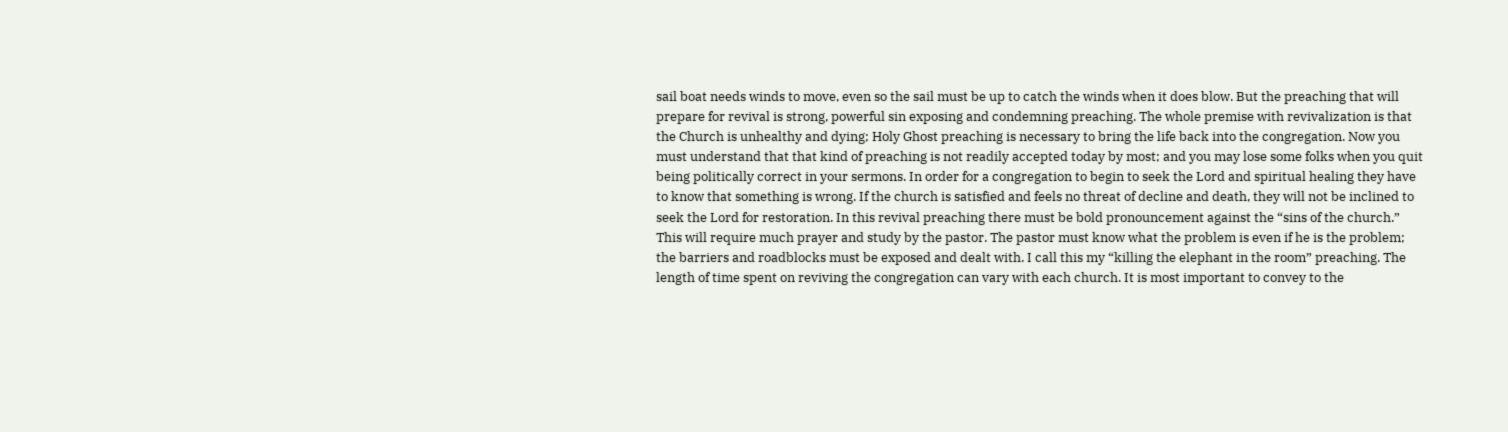sail boat needs winds to move, even so the sail must be up to catch the winds when it does blow. But the preaching that will prepare for revival is strong, powerful sin exposing and condemning preaching. The whole premise with revivalization is that the Church is unhealthy and dying; Holy Ghost preaching is necessary to bring the life back into the congregation. Now you must understand that that kind of preaching is not readily accepted today by most; and you may lose some folks when you quit being politically correct in your sermons. In order for a congregation to begin to seek the Lord and spiritual healing they have to know that something is wrong. If the church is satisfied and feels no threat of decline and death, they will not be inclined to seek the Lord for restoration. In this revival preaching there must be bold pronouncement against the “sins of the church.” This will require much prayer and study by the pastor. The pastor must know what the problem is even if he is the problem; the barriers and roadblocks must be exposed and dealt with. I call this my “killing the elephant in the room” preaching. The length of time spent on reviving the congregation can vary with each church. It is most important to convey to the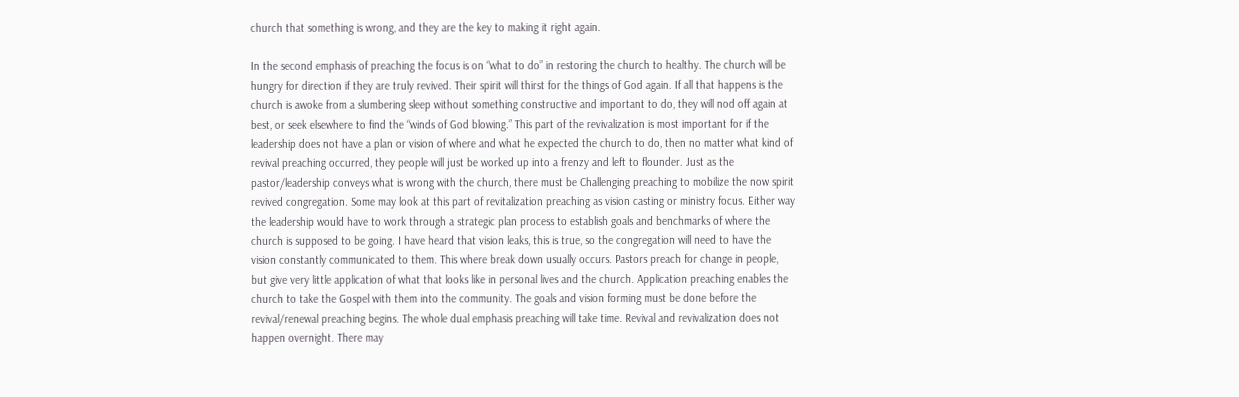church that something is wrong, and they are the key to making it right again.

In the second emphasis of preaching the focus is on “what to do” in restoring the church to healthy. The church will be hungry for direction if they are truly revived. Their spirit will thirst for the things of God again. If all that happens is the church is awoke from a slumbering sleep without something constructive and important to do, they will nod off again at best, or seek elsewhere to find the “winds of God blowing.” This part of the revivalization is most important for if the leadership does not have a plan or vision of where and what he expected the church to do, then no matter what kind of revival preaching occurred, they people will just be worked up into a frenzy and left to flounder. Just as the pastor/leadership conveys what is wrong with the church, there must be Challenging preaching to mobilize the now spirit revived congregation. Some may look at this part of revitalization preaching as vision casting or ministry focus. Either way the leadership would have to work through a strategic plan process to establish goals and benchmarks of where the church is supposed to be going. I have heard that vision leaks, this is true, so the congregation will need to have the vision constantly communicated to them. This where break down usually occurs. Pastors preach for change in people, but give very little application of what that looks like in personal lives and the church. Application preaching enables the church to take the Gospel with them into the community. The goals and vision forming must be done before the revival/renewal preaching begins. The whole dual emphasis preaching will take time. Revival and revivalization does not happen overnight. There may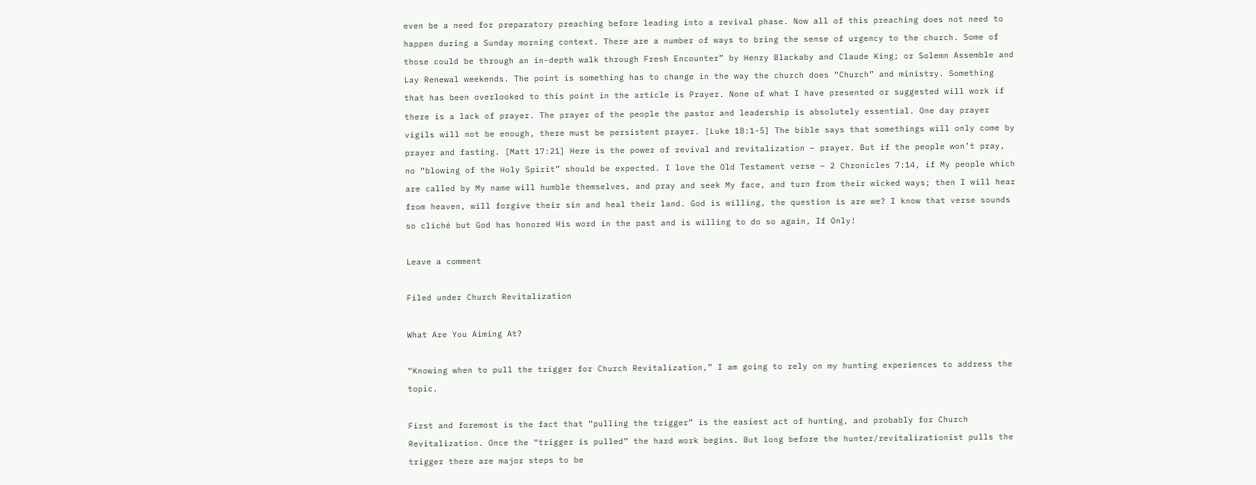even be a need for preparatory preaching before leading into a revival phase. Now all of this preaching does not need to happen during a Sunday morning context. There are a number of ways to bring the sense of urgency to the church. Some of those could be through an in-depth walk through Fresh Encounter” by Henry Blackaby and Claude King; or Solemn Assemble and Lay Renewal weekends. The point is something has to change in the way the church does “Church” and ministry. Something that has been overlooked to this point in the article is Prayer. None of what I have presented or suggested will work if there is a lack of prayer. The prayer of the people the pastor and leadership is absolutely essential. One day prayer vigils will not be enough, there must be persistent prayer. [Luke 18:1-5] The bible says that somethings will only come by prayer and fasting. [Matt 17:21] Here is the power of revival and revitalization – prayer. But if the people won’t pray, no “blowing of the Holy Spirit” should be expected. I love the Old Testament verse – 2 Chronicles 7:14, if My people which are called by My name will humble themselves, and pray and seek My face, and turn from their wicked ways; then I will hear from heaven, will forgive their sin and heal their land. God is willing, the question is are we? I know that verse sounds so cliché but God has honored His word in the past and is willing to do so again, If Only!

Leave a comment

Filed under Church Revitalization

What Are You Aiming At?

“Knowing when to pull the trigger for Church Revitalization,” I am going to rely on my hunting experiences to address the topic.

First and foremost is the fact that “pulling the trigger” is the easiest act of hunting, and probably for Church Revitalization. Once the “trigger is pulled” the hard work begins. But long before the hunter/revitalizationist pulls the trigger there are major steps to be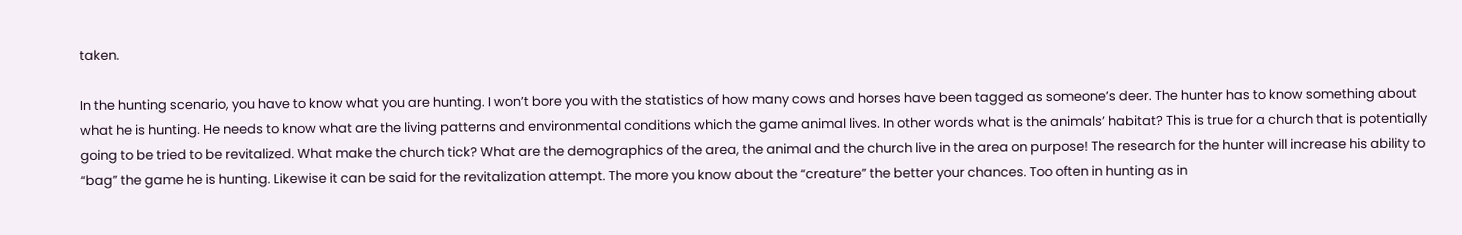taken.

In the hunting scenario, you have to know what you are hunting. I won’t bore you with the statistics of how many cows and horses have been tagged as someone’s deer. The hunter has to know something about what he is hunting. He needs to know what are the living patterns and environmental conditions which the game animal lives. In other words what is the animals’ habitat? This is true for a church that is potentially going to be tried to be revitalized. What make the church tick? What are the demographics of the area, the animal and the church live in the area on purpose! The research for the hunter will increase his ability to “bag” the game he is hunting. Likewise it can be said for the revitalization attempt. The more you know about the “creature” the better your chances. Too often in hunting as in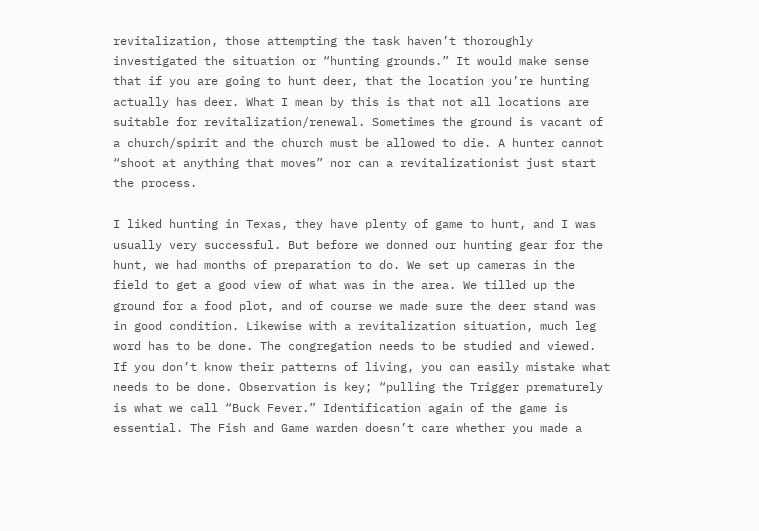revitalization, those attempting the task haven’t thoroughly investigated the situation or “hunting grounds.” It would make sense that if you are going to hunt deer, that the location you’re hunting actually has deer. What I mean by this is that not all locations are suitable for revitalization/renewal. Sometimes the ground is vacant of a church/spirit and the church must be allowed to die. A hunter cannot “shoot at anything that moves” nor can a revitalizationist just start the process.

I liked hunting in Texas, they have plenty of game to hunt, and I was usually very successful. But before we donned our hunting gear for the hunt, we had months of preparation to do. We set up cameras in the field to get a good view of what was in the area. We tilled up the ground for a food plot, and of course we made sure the deer stand was in good condition. Likewise with a revitalization situation, much leg word has to be done. The congregation needs to be studied and viewed. If you don’t know their patterns of living, you can easily mistake what needs to be done. Observation is key; “pulling the Trigger prematurely is what we call “Buck Fever.” Identification again of the game is essential. The Fish and Game warden doesn’t care whether you made a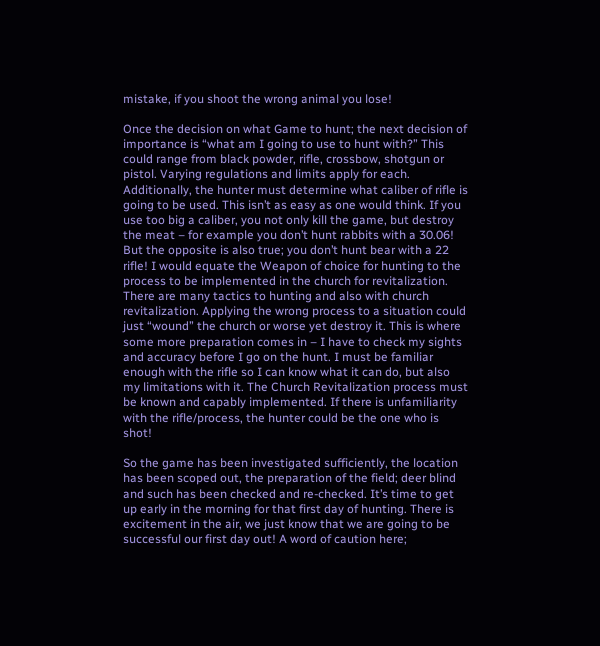mistake, if you shoot the wrong animal you lose!

Once the decision on what Game to hunt; the next decision of importance is “what am I going to use to hunt with?” This could range from black powder, rifle, crossbow, shotgun or pistol. Varying regulations and limits apply for each. Additionally, the hunter must determine what caliber of rifle is going to be used. This isn’t as easy as one would think. If you use too big a caliber, you not only kill the game, but destroy the meat – for example you don’t hunt rabbits with a 30.06! But the opposite is also true; you don’t hunt bear with a 22 rifle! I would equate the Weapon of choice for hunting to the process to be implemented in the church for revitalization. There are many tactics to hunting and also with church revitalization. Applying the wrong process to a situation could just “wound” the church or worse yet destroy it. This is where some more preparation comes in – I have to check my sights and accuracy before I go on the hunt. I must be familiar enough with the rifle so I can know what it can do, but also my limitations with it. The Church Revitalization process must be known and capably implemented. If there is unfamiliarity with the rifle/process, the hunter could be the one who is shot!

So the game has been investigated sufficiently, the location has been scoped out, the preparation of the field; deer blind and such has been checked and re-checked. It’s time to get up early in the morning for that first day of hunting. There is excitement in the air, we just know that we are going to be successful our first day out! A word of caution here;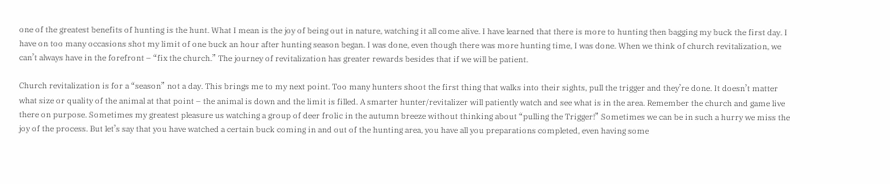one of the greatest benefits of hunting is the hunt. What I mean is the joy of being out in nature, watching it all come alive. I have learned that there is more to hunting then bagging my buck the first day. I have on too many occasions shot my limit of one buck an hour after hunting season began. I was done, even though there was more hunting time, I was done. When we think of church revitalization, we can’t always have in the forefront – “fix the church.” The journey of revitalization has greater rewards besides that if we will be patient.

Church revitalization is for a “season” not a day. This brings me to my next point. Too many hunters shoot the first thing that walks into their sights, pull the trigger and they’re done. It doesn’t matter what size or quality of the animal at that point – the animal is down and the limit is filled. A smarter hunter/revitalizer will patiently watch and see what is in the area. Remember the church and game live there on purpose. Sometimes my greatest pleasure us watching a group of deer frolic in the autumn breeze without thinking about “pulling the Trigger!” Sometimes we can be in such a hurry we miss the joy of the process. But let’s say that you have watched a certain buck coming in and out of the hunting area, you have all you preparations completed, even having some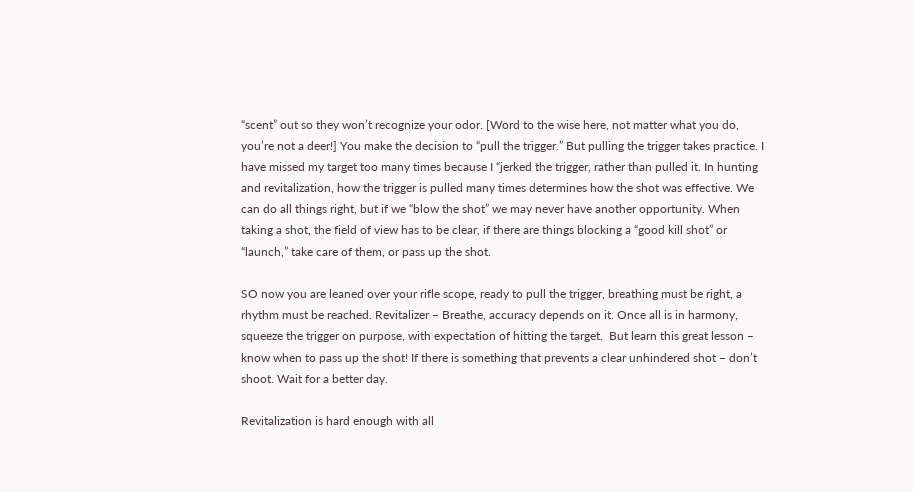“scent” out so they won’t recognize your odor. [Word to the wise here, not matter what you do, you’re not a deer!] You make the decision to “pull the trigger.” But pulling the trigger takes practice. I have missed my target too many times because I “jerked the trigger, rather than pulled it. In hunting and revitalization, how the trigger is pulled many times determines how the shot was effective. We can do all things right, but if we “blow the shot” we may never have another opportunity. When taking a shot, the field of view has to be clear, if there are things blocking a “good kill shot” or “launch,” take care of them, or pass up the shot.

SO now you are leaned over your rifle scope, ready to pull the trigger, breathing must be right, a rhythm must be reached. Revitalizer – Breathe, accuracy depends on it. Once all is in harmony, squeeze the trigger on purpose, with expectation of hitting the target.  But learn this great lesson – know when to pass up the shot! If there is something that prevents a clear unhindered shot – don’t shoot. Wait for a better day.

Revitalization is hard enough with all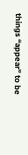things “appear” to be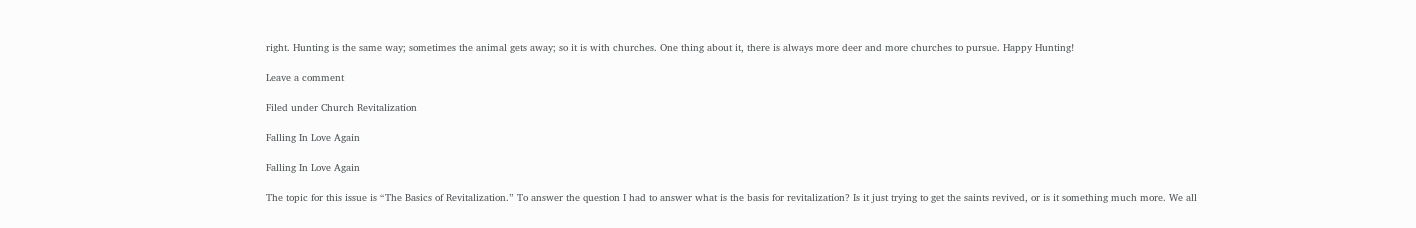right. Hunting is the same way; sometimes the animal gets away; so it is with churches. One thing about it, there is always more deer and more churches to pursue. Happy Hunting!

Leave a comment

Filed under Church Revitalization

Falling In Love Again

Falling In Love Again

The topic for this issue is “The Basics of Revitalization.” To answer the question I had to answer what is the basis for revitalization? Is it just trying to get the saints revived, or is it something much more. We all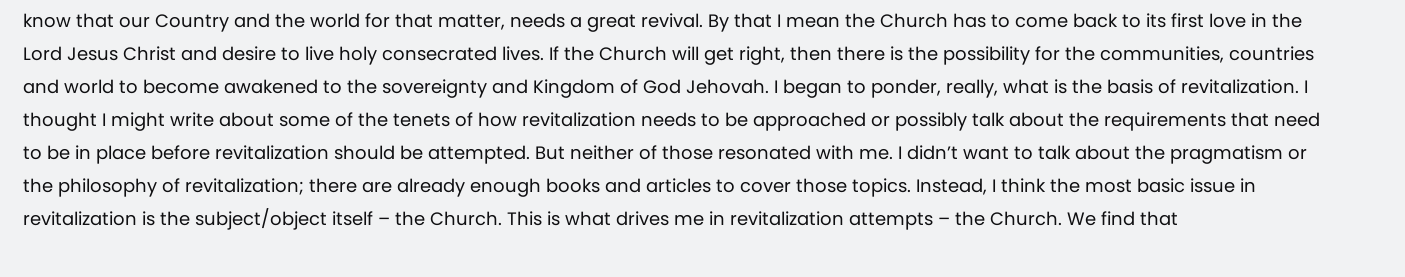know that our Country and the world for that matter, needs a great revival. By that I mean the Church has to come back to its first love in the Lord Jesus Christ and desire to live holy consecrated lives. If the Church will get right, then there is the possibility for the communities, countries and world to become awakened to the sovereignty and Kingdom of God Jehovah. I began to ponder, really, what is the basis of revitalization. I thought I might write about some of the tenets of how revitalization needs to be approached or possibly talk about the requirements that need to be in place before revitalization should be attempted. But neither of those resonated with me. I didn’t want to talk about the pragmatism or the philosophy of revitalization; there are already enough books and articles to cover those topics. Instead, I think the most basic issue in revitalization is the subject/object itself – the Church. This is what drives me in revitalization attempts – the Church. We find that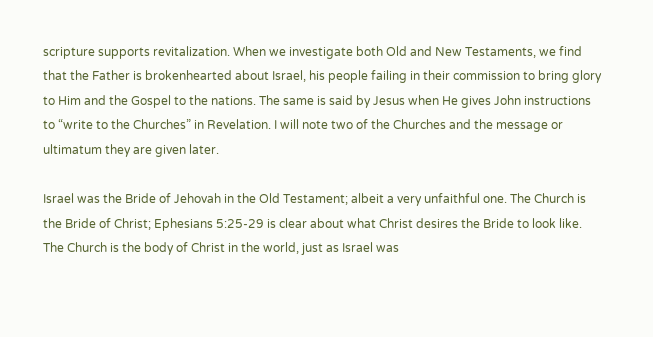scripture supports revitalization. When we investigate both Old and New Testaments, we find that the Father is brokenhearted about Israel, his people failing in their commission to bring glory to Him and the Gospel to the nations. The same is said by Jesus when He gives John instructions to “write to the Churches” in Revelation. I will note two of the Churches and the message or ultimatum they are given later.

Israel was the Bride of Jehovah in the Old Testament; albeit a very unfaithful one. The Church is the Bride of Christ; Ephesians 5:25-29 is clear about what Christ desires the Bride to look like. The Church is the body of Christ in the world, just as Israel was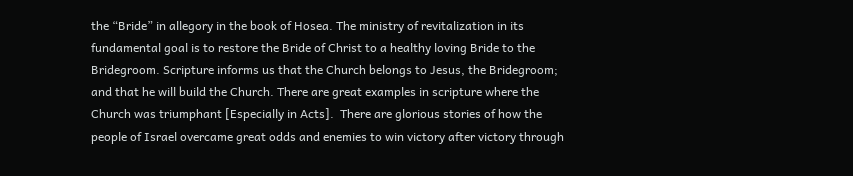the “Bride” in allegory in the book of Hosea. The ministry of revitalization in its fundamental goal is to restore the Bride of Christ to a healthy loving Bride to the Bridegroom. Scripture informs us that the Church belongs to Jesus, the Bridegroom; and that he will build the Church. There are great examples in scripture where the Church was triumphant [Especially in Acts].  There are glorious stories of how the people of Israel overcame great odds and enemies to win victory after victory through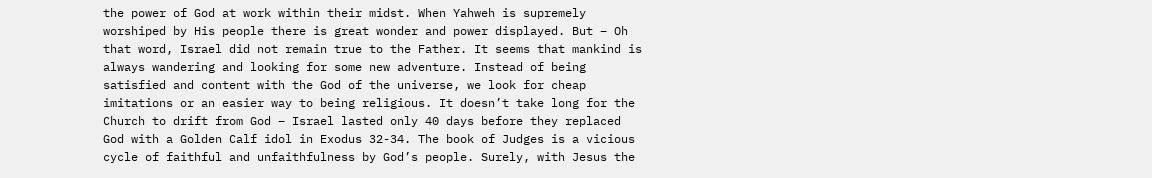the power of God at work within their midst. When Yahweh is supremely worshiped by His people there is great wonder and power displayed. But – Oh that word, Israel did not remain true to the Father. It seems that mankind is always wandering and looking for some new adventure. Instead of being satisfied and content with the God of the universe, we look for cheap imitations or an easier way to being religious. It doesn’t take long for the Church to drift from God – Israel lasted only 40 days before they replaced God with a Golden Calf idol in Exodus 32-34. The book of Judges is a vicious cycle of faithful and unfaithfulness by God’s people. Surely, with Jesus the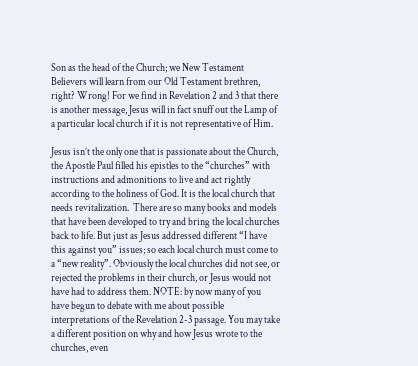Son as the head of the Church; we New Testament Believers will learn from our Old Testament brethren, right? Wrong! For we find in Revelation 2 and 3 that there is another message, Jesus will in fact snuff out the Lamp of a particular local church if it is not representative of Him.

Jesus isn’t the only one that is passionate about the Church, the Apostle Paul filled his epistles to the “churches” with instructions and admonitions to live and act rightly according to the holiness of God. It is the local church that needs revitalization.  There are so many books and models that have been developed to try and bring the local churches back to life. But just as Jesus addressed different “I have this against you” issues; so each local church must come to a “new reality”. Obviously the local churches did not see, or rejected the problems in their church, or Jesus would not have had to address them. NOTE: by now many of you have begun to debate with me about possible interpretations of the Revelation 2-3 passage. You may take a different position on why and how Jesus wrote to the churches, even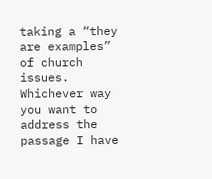taking a “they are examples” of church issues. Whichever way you want to address the passage I have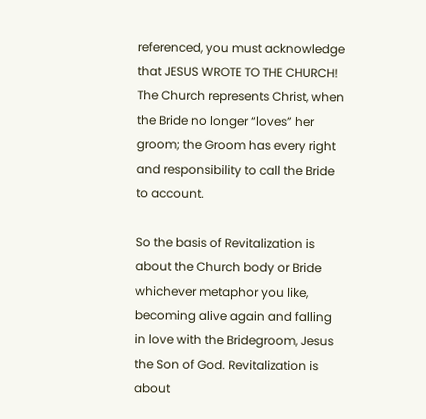referenced, you must acknowledge that JESUS WROTE TO THE CHURCH! The Church represents Christ, when the Bride no longer “loves” her groom; the Groom has every right and responsibility to call the Bride to account.

So the basis of Revitalization is about the Church body or Bride whichever metaphor you like, becoming alive again and falling in love with the Bridegroom, Jesus the Son of God. Revitalization is about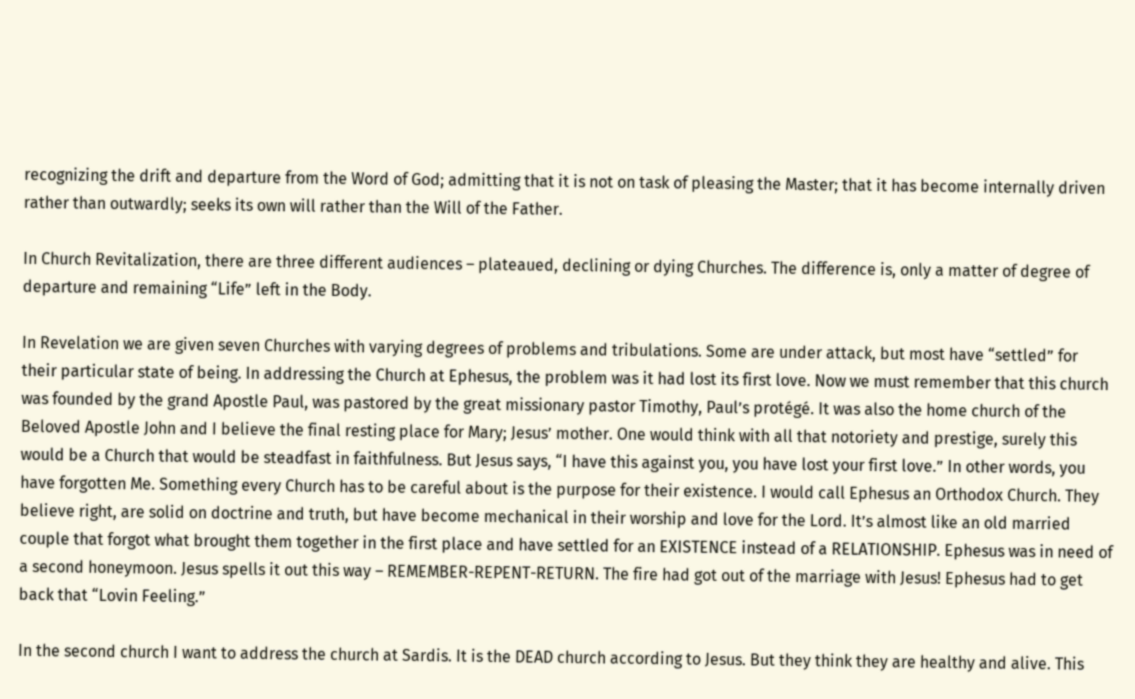recognizing the drift and departure from the Word of God; admitting that it is not on task of pleasing the Master; that it has become internally driven rather than outwardly; seeks its own will rather than the Will of the Father.

In Church Revitalization, there are three different audiences – plateaued, declining or dying Churches. The difference is, only a matter of degree of departure and remaining “Life” left in the Body.

In Revelation we are given seven Churches with varying degrees of problems and tribulations. Some are under attack, but most have “settled” for their particular state of being. In addressing the Church at Ephesus, the problem was it had lost its first love. Now we must remember that this church was founded by the grand Apostle Paul, was pastored by the great missionary pastor Timothy, Paul’s protégé. It was also the home church of the Beloved Apostle John and I believe the final resting place for Mary; Jesus’ mother. One would think with all that notoriety and prestige, surely this would be a Church that would be steadfast in faithfulness. But Jesus says, “I have this against you, you have lost your first love.” In other words, you have forgotten Me. Something every Church has to be careful about is the purpose for their existence. I would call Ephesus an Orthodox Church. They believe right, are solid on doctrine and truth, but have become mechanical in their worship and love for the Lord. It’s almost like an old married couple that forgot what brought them together in the first place and have settled for an EXISTENCE instead of a RELATIONSHIP. Ephesus was in need of a second honeymoon. Jesus spells it out this way – REMEMBER-REPENT-RETURN. The fire had got out of the marriage with Jesus! Ephesus had to get back that “Lovin Feeling.”

In the second church I want to address the church at Sardis. It is the DEAD church according to Jesus. But they think they are healthy and alive. This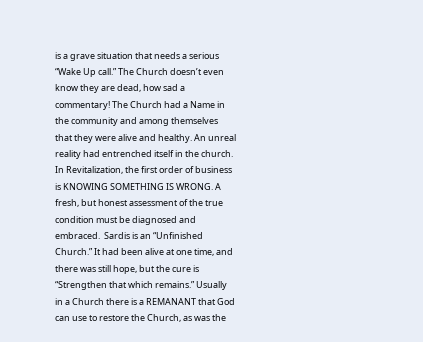is a grave situation that needs a serious “Wake Up call.” The Church doesn’t even know they are dead, how sad a commentary! The Church had a Name in the community and among themselves that they were alive and healthy. An unreal reality had entrenched itself in the church. In Revitalization, the first order of business is KNOWING SOMETHING IS WRONG. A fresh, but honest assessment of the true condition must be diagnosed and embraced.  Sardis is an “Unfinished Church.” It had been alive at one time, and there was still hope, but the cure is “Strengthen that which remains.” Usually in a Church there is a REMANANT that God can use to restore the Church, as was the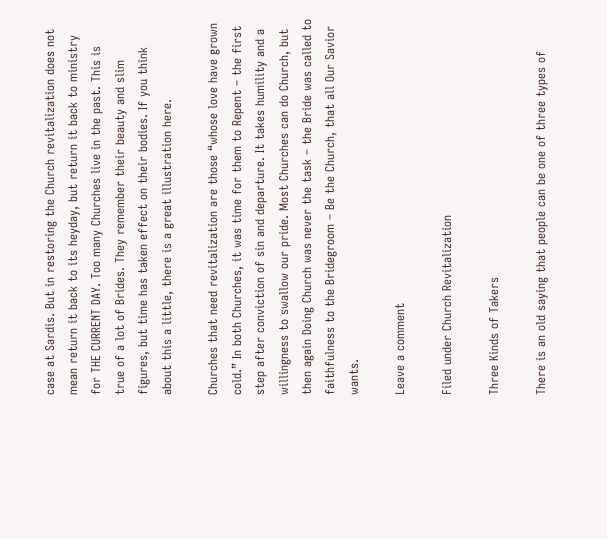case at Sardis. But in restoring the Church revitalization does not mean return it back to its heyday, but return it back to ministry for THE CURRENT DAY. Too many Churches live in the past. This is true of a lot of Brides. They remember their beauty and slim figures, but time has taken effect on their bodies. If you think about this a little, there is a great illustration here.

Churches that need revitalization are those “whose love have grown cold.” In both Churches, it was time for them to Repent – the first step after conviction of sin and departure. It takes humility and a willingness to swallow our pride. Most Churches can do Church, but then again Doing Church was never the task – the Bride was called to faithfulness to the Bridegroom – Be the Church, that all Our Savior wants.

Leave a comment

Filed under Church Revitalization

Three Kinds of Takers

There is an old saying that people can be one of three types of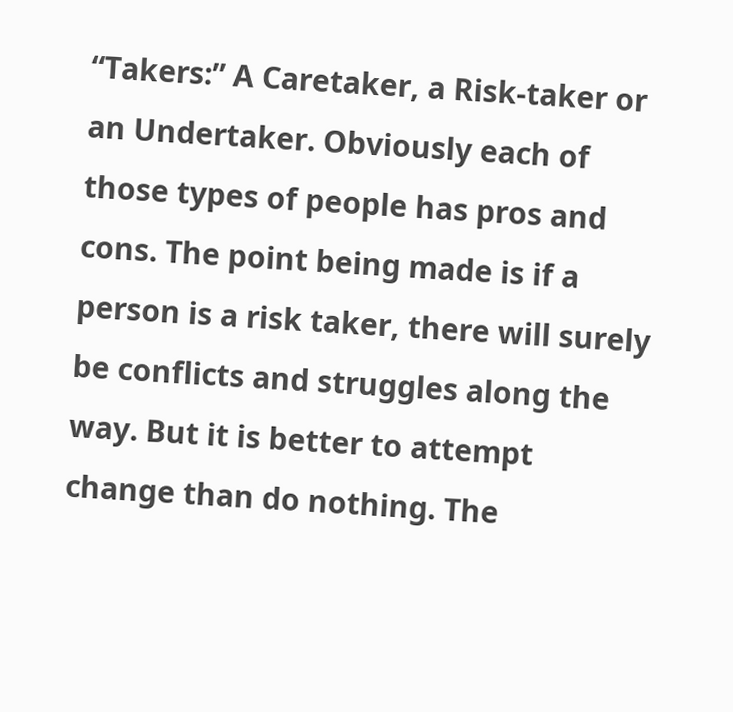“Takers:” A Caretaker, a Risk-taker or an Undertaker. Obviously each of those types of people has pros and cons. The point being made is if a person is a risk taker, there will surely be conflicts and struggles along the way. But it is better to attempt change than do nothing. The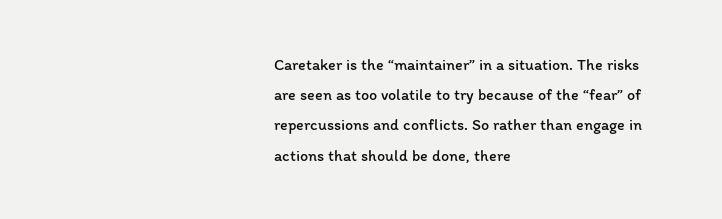Caretaker is the “maintainer” in a situation. The risks are seen as too volatile to try because of the “fear” of repercussions and conflicts. So rather than engage in actions that should be done, there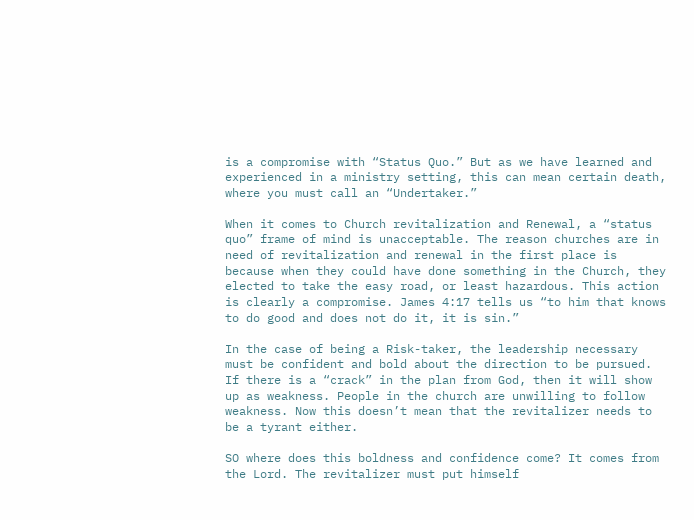is a compromise with “Status Quo.” But as we have learned and experienced in a ministry setting, this can mean certain death, where you must call an “Undertaker.”

When it comes to Church revitalization and Renewal, a “status quo” frame of mind is unacceptable. The reason churches are in need of revitalization and renewal in the first place is because when they could have done something in the Church, they elected to take the easy road, or least hazardous. This action is clearly a compromise. James 4:17 tells us “to him that knows to do good and does not do it, it is sin.”

In the case of being a Risk-taker, the leadership necessary must be confident and bold about the direction to be pursued. If there is a “crack” in the plan from God, then it will show up as weakness. People in the church are unwilling to follow weakness. Now this doesn’t mean that the revitalizer needs to be a tyrant either.

SO where does this boldness and confidence come? It comes from the Lord. The revitalizer must put himself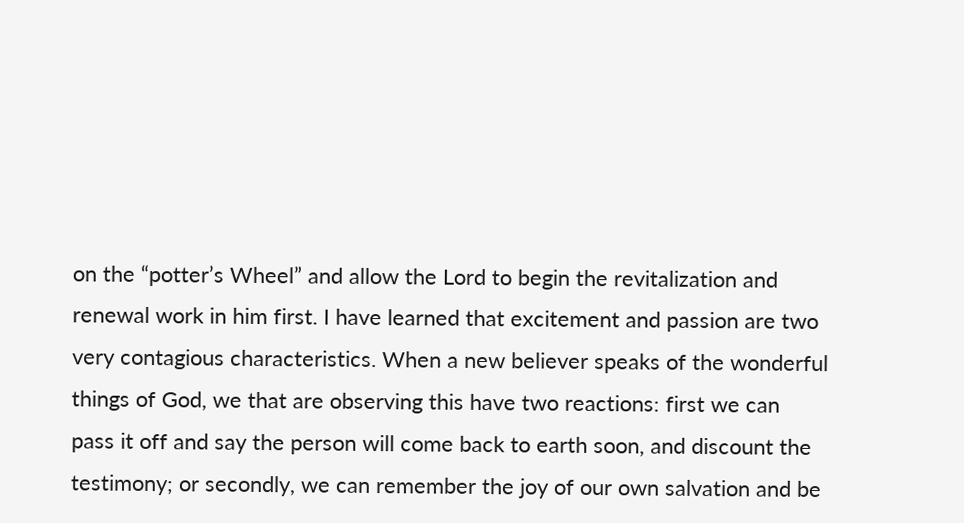on the “potter’s Wheel” and allow the Lord to begin the revitalization and renewal work in him first. I have learned that excitement and passion are two very contagious characteristics. When a new believer speaks of the wonderful things of God, we that are observing this have two reactions: first we can pass it off and say the person will come back to earth soon, and discount the testimony; or secondly, we can remember the joy of our own salvation and be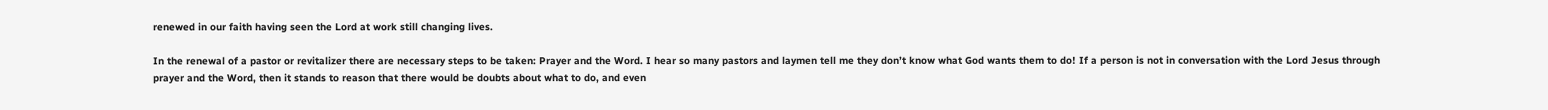renewed in our faith having seen the Lord at work still changing lives.

In the renewal of a pastor or revitalizer there are necessary steps to be taken: Prayer and the Word. I hear so many pastors and laymen tell me they don’t know what God wants them to do! If a person is not in conversation with the Lord Jesus through prayer and the Word, then it stands to reason that there would be doubts about what to do, and even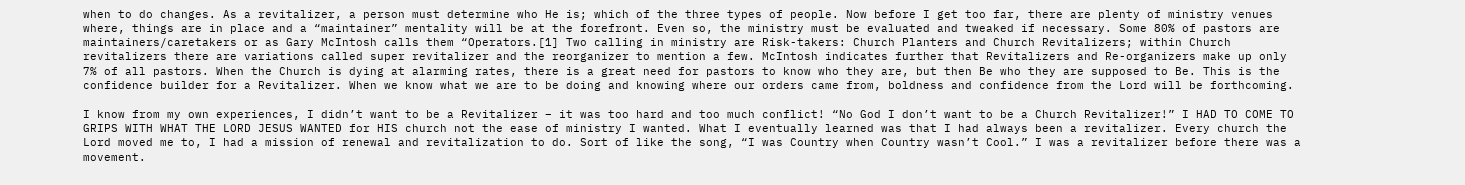when to do changes. As a revitalizer, a person must determine who He is; which of the three types of people. Now before I get too far, there are plenty of ministry venues where, things are in place and a “maintainer” mentality will be at the forefront. Even so, the ministry must be evaluated and tweaked if necessary. Some 80% of pastors are maintainers/caretakers or as Gary McIntosh calls them “Operators.[1] Two calling in ministry are Risk-takers: Church Planters and Church Revitalizers; within Church revitalizers there are variations called super revitalizer and the reorganizer to mention a few. McIntosh indicates further that Revitalizers and Re-organizers make up only 7% of all pastors. When the Church is dying at alarming rates, there is a great need for pastors to know who they are, but then Be who they are supposed to Be. This is the confidence builder for a Revitalizer. When we know what we are to be doing and knowing where our orders came from, boldness and confidence from the Lord will be forthcoming.

I know from my own experiences, I didn’t want to be a Revitalizer – it was too hard and too much conflict! “No God I don’t want to be a Church Revitalizer!” I HAD TO COME TO GRIPS WITH WHAT THE LORD JESUS WANTED for HIS church not the ease of ministry I wanted. What I eventually learned was that I had always been a revitalizer. Every church the Lord moved me to, I had a mission of renewal and revitalization to do. Sort of like the song, “I was Country when Country wasn’t Cool.” I was a revitalizer before there was a movement.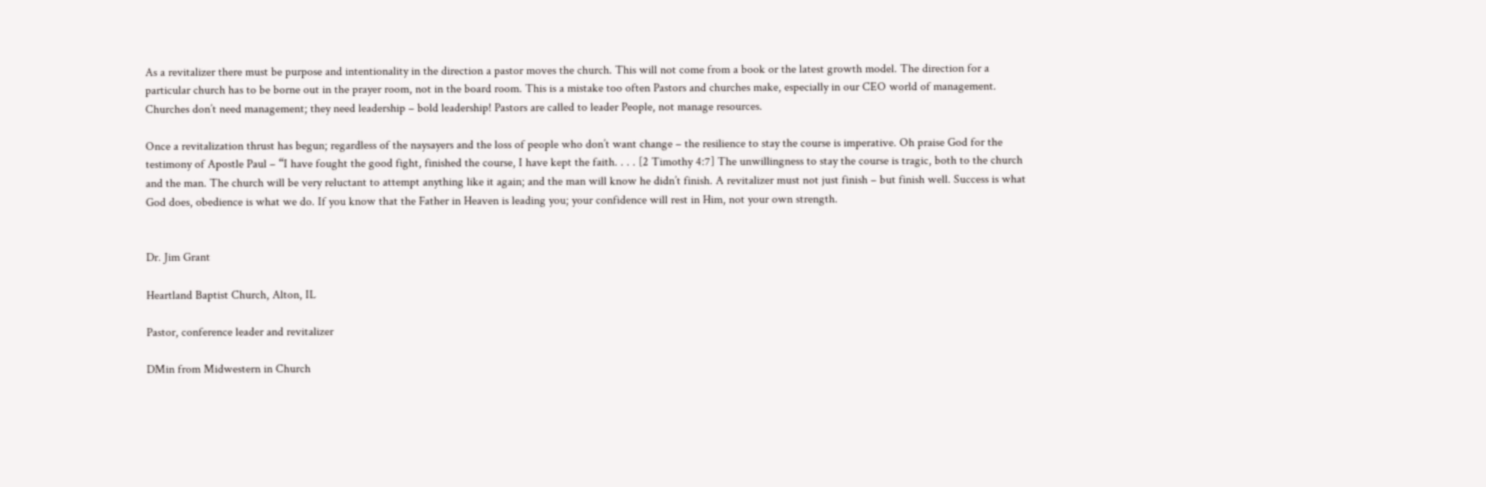As a revitalizer there must be purpose and intentionality in the direction a pastor moves the church. This will not come from a book or the latest growth model. The direction for a particular church has to be borne out in the prayer room, not in the board room. This is a mistake too often Pastors and churches make, especially in our CEO world of management. Churches don’t need management; they need leadership – bold leadership! Pastors are called to leader People, not manage resources.

Once a revitalization thrust has begun; regardless of the naysayers and the loss of people who don’t want change – the resilience to stay the course is imperative. Oh praise God for the testimony of Apostle Paul – “I have fought the good fight, finished the course, I have kept the faith. . . . [2 Timothy 4:7] The unwillingness to stay the course is tragic, both to the church and the man. The church will be very reluctant to attempt anything like it again; and the man will know he didn’t finish. A revitalizer must not just finish – but finish well. Success is what God does, obedience is what we do. If you know that the Father in Heaven is leading you; your confidence will rest in Him, not your own strength.


Dr. Jim Grant

Heartland Baptist Church, Alton, IL

Pastor, conference leader and revitalizer

DMin from Midwestern in Church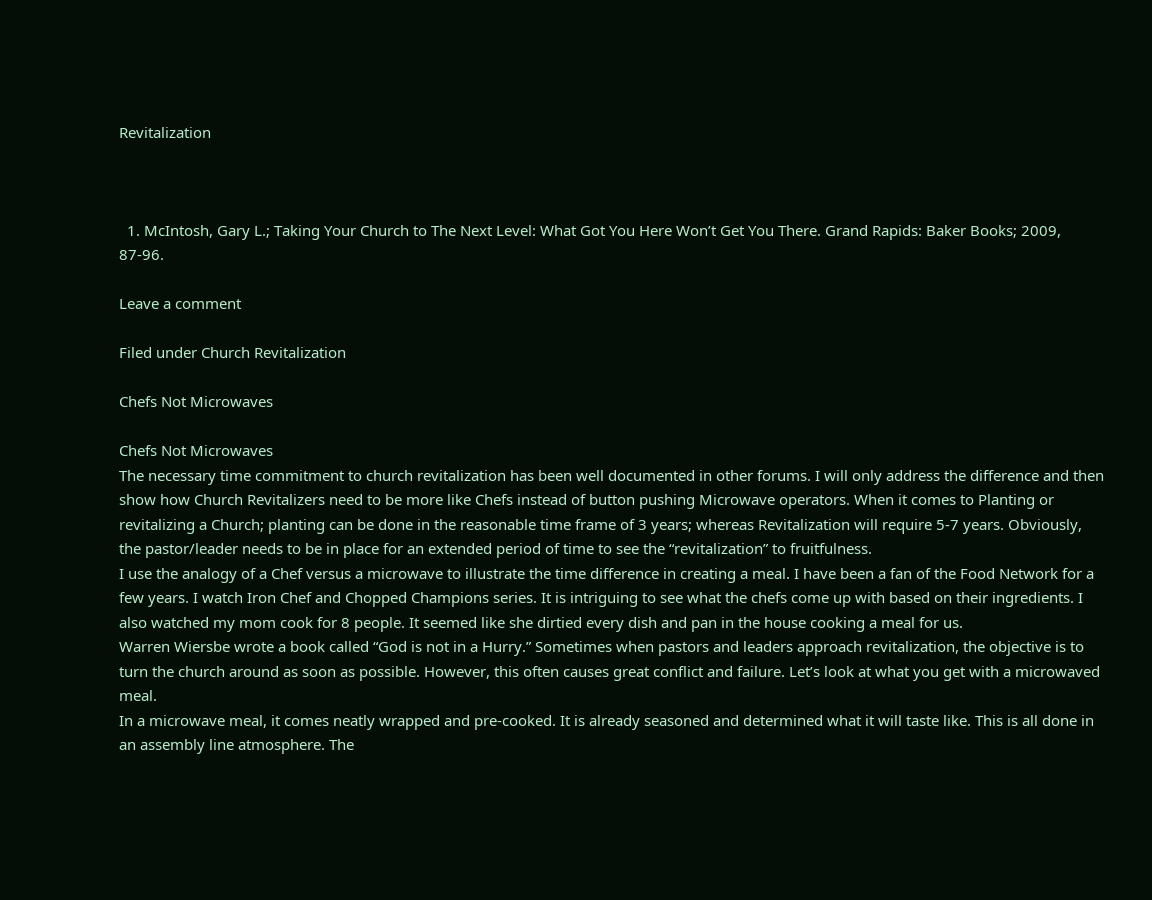Revitalization



  1. McIntosh, Gary L.; Taking Your Church to The Next Level: What Got You Here Won’t Get You There. Grand Rapids: Baker Books; 2009, 87-96.

Leave a comment

Filed under Church Revitalization

Chefs Not Microwaves

Chefs Not Microwaves
The necessary time commitment to church revitalization has been well documented in other forums. I will only address the difference and then show how Church Revitalizers need to be more like Chefs instead of button pushing Microwave operators. When it comes to Planting or revitalizing a Church; planting can be done in the reasonable time frame of 3 years; whereas Revitalization will require 5-7 years. Obviously, the pastor/leader needs to be in place for an extended period of time to see the “revitalization” to fruitfulness.
I use the analogy of a Chef versus a microwave to illustrate the time difference in creating a meal. I have been a fan of the Food Network for a few years. I watch Iron Chef and Chopped Champions series. It is intriguing to see what the chefs come up with based on their ingredients. I also watched my mom cook for 8 people. It seemed like she dirtied every dish and pan in the house cooking a meal for us.
Warren Wiersbe wrote a book called “God is not in a Hurry.” Sometimes when pastors and leaders approach revitalization, the objective is to turn the church around as soon as possible. However, this often causes great conflict and failure. Let’s look at what you get with a microwaved meal.
In a microwave meal, it comes neatly wrapped and pre-cooked. It is already seasoned and determined what it will taste like. This is all done in an assembly line atmosphere. The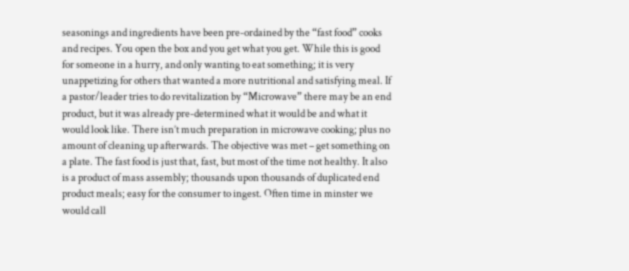seasonings and ingredients have been pre-ordained by the “fast food” cooks and recipes. You open the box and you get what you get. While this is good for someone in a hurry, and only wanting to eat something; it is very unappetizing for others that wanted a more nutritional and satisfying meal. If a pastor/leader tries to do revitalization by “Microwave” there may be an end product, but it was already pre-determined what it would be and what it would look like. There isn’t much preparation in microwave cooking; plus no amount of cleaning up afterwards. The objective was met – get something on a plate. The fast food is just that, fast, but most of the time not healthy. It also is a product of mass assembly; thousands upon thousands of duplicated end product meals; easy for the consumer to ingest. Often time in minster we would call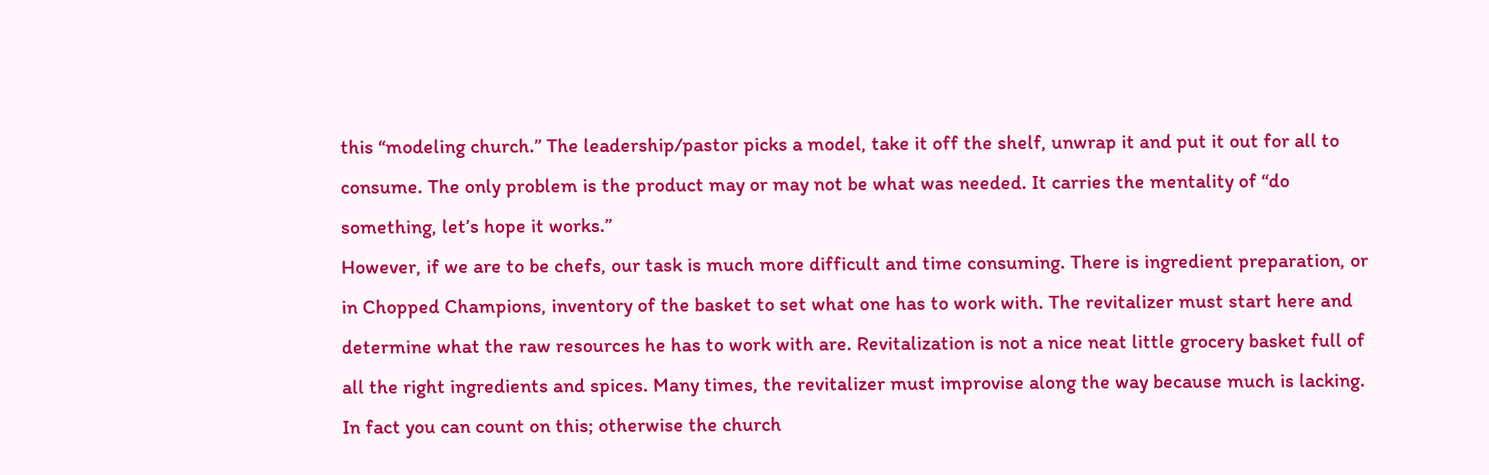this “modeling church.” The leadership/pastor picks a model, take it off the shelf, unwrap it and put it out for all to consume. The only problem is the product may or may not be what was needed. It carries the mentality of “do something, let’s hope it works.”
However, if we are to be chefs, our task is much more difficult and time consuming. There is ingredient preparation, or in Chopped Champions, inventory of the basket to set what one has to work with. The revitalizer must start here and determine what the raw resources he has to work with are. Revitalization is not a nice neat little grocery basket full of all the right ingredients and spices. Many times, the revitalizer must improvise along the way because much is lacking. In fact you can count on this; otherwise the church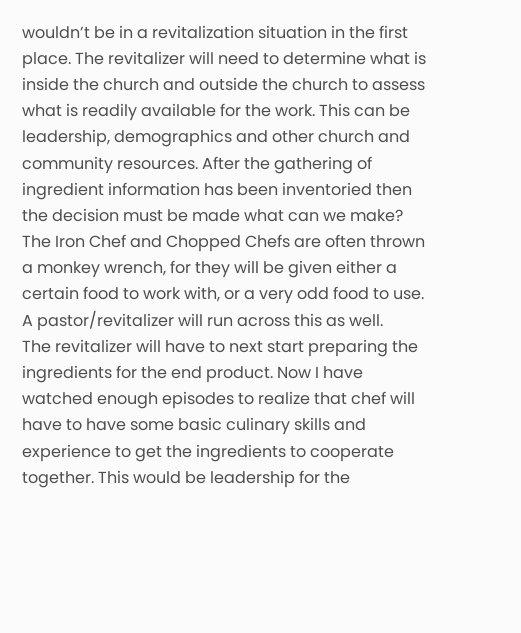wouldn’t be in a revitalization situation in the first place. The revitalizer will need to determine what is inside the church and outside the church to assess what is readily available for the work. This can be leadership, demographics and other church and community resources. After the gathering of ingredient information has been inventoried then the decision must be made what can we make? The Iron Chef and Chopped Chefs are often thrown a monkey wrench, for they will be given either a certain food to work with, or a very odd food to use. A pastor/revitalizer will run across this as well.
The revitalizer will have to next start preparing the ingredients for the end product. Now I have watched enough episodes to realize that chef will have to have some basic culinary skills and experience to get the ingredients to cooperate together. This would be leadership for the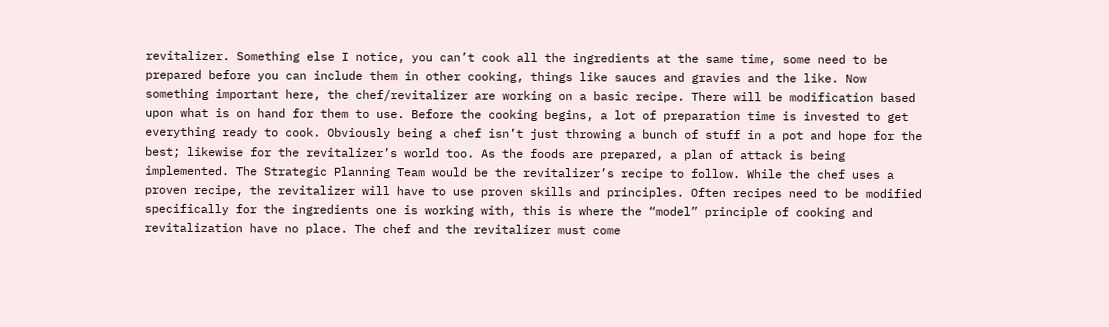revitalizer. Something else I notice, you can’t cook all the ingredients at the same time, some need to be prepared before you can include them in other cooking, things like sauces and gravies and the like. Now something important here, the chef/revitalizer are working on a basic recipe. There will be modification based upon what is on hand for them to use. Before the cooking begins, a lot of preparation time is invested to get everything ready to cook. Obviously being a chef isn’t just throwing a bunch of stuff in a pot and hope for the best; likewise for the revitalizer’s world too. As the foods are prepared, a plan of attack is being implemented. The Strategic Planning Team would be the revitalizer’s recipe to follow. While the chef uses a proven recipe, the revitalizer will have to use proven skills and principles. Often recipes need to be modified specifically for the ingredients one is working with, this is where the “model” principle of cooking and revitalization have no place. The chef and the revitalizer must come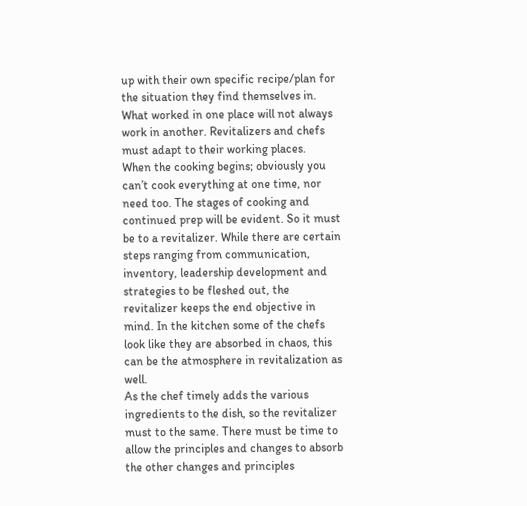up with their own specific recipe/plan for the situation they find themselves in. What worked in one place will not always work in another. Revitalizers and chefs must adapt to their working places.
When the cooking begins; obviously you can’t cook everything at one time, nor need too. The stages of cooking and continued prep will be evident. So it must be to a revitalizer. While there are certain steps ranging from communication, inventory, leadership development and strategies to be fleshed out, the revitalizer keeps the end objective in mind. In the kitchen some of the chefs look like they are absorbed in chaos, this can be the atmosphere in revitalization as well.
As the chef timely adds the various ingredients to the dish, so the revitalizer must to the same. There must be time to allow the principles and changes to absorb the other changes and principles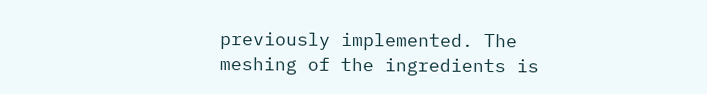previously implemented. The meshing of the ingredients is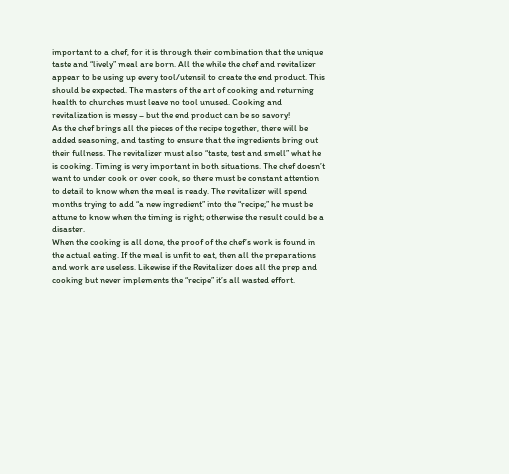important to a chef, for it is through their combination that the unique taste and “lively” meal are born. All the while the chef and revitalizer appear to be using up every tool/utensil to create the end product. This should be expected. The masters of the art of cooking and returning health to churches must leave no tool unused. Cooking and revitalization is messy – but the end product can be so savory!
As the chef brings all the pieces of the recipe together, there will be added seasoning, and tasting to ensure that the ingredients bring out their fullness. The revitalizer must also “taste, test and smell” what he is cooking. Timing is very important in both situations. The chef doesn’t want to under cook or over cook, so there must be constant attention to detail to know when the meal is ready. The revitalizer will spend months trying to add “a new ingredient” into the “recipe;” he must be attune to know when the timing is right; otherwise the result could be a disaster.
When the cooking is all done, the proof of the chef’s work is found in the actual eating. If the meal is unfit to eat, then all the preparations and work are useless. Likewise if the Revitalizer does all the prep and cooking but never implements the “recipe” it’s all wasted effort.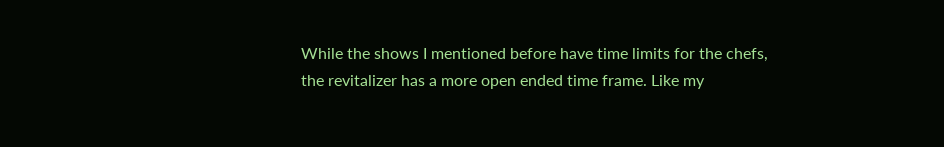While the shows I mentioned before have time limits for the chefs, the revitalizer has a more open ended time frame. Like my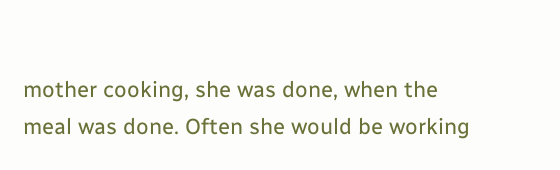mother cooking, she was done, when the meal was done. Often she would be working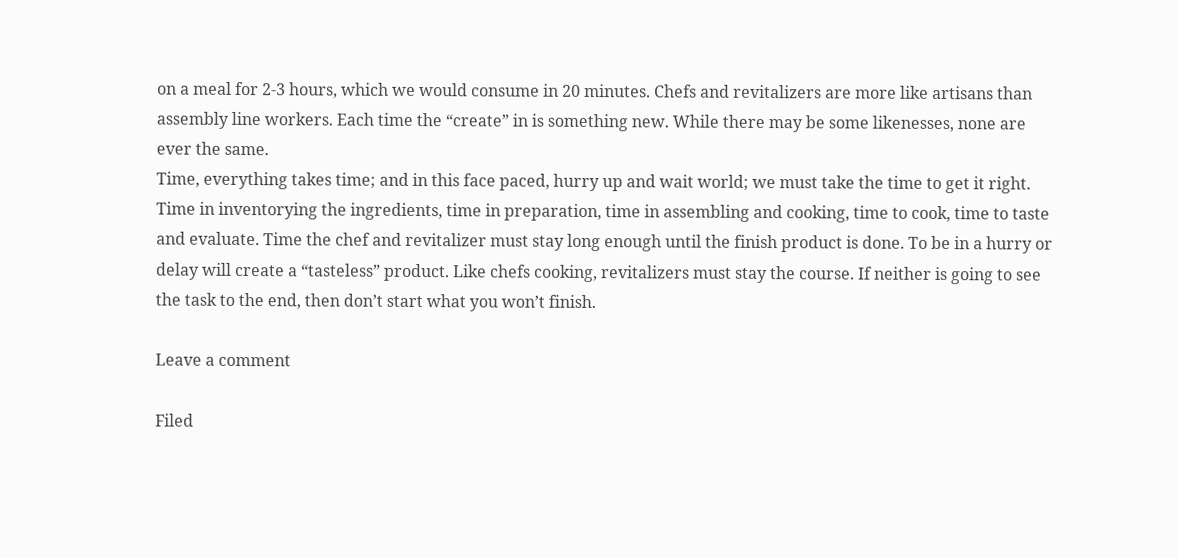on a meal for 2-3 hours, which we would consume in 20 minutes. Chefs and revitalizers are more like artisans than assembly line workers. Each time the “create” in is something new. While there may be some likenesses, none are ever the same.
Time, everything takes time; and in this face paced, hurry up and wait world; we must take the time to get it right. Time in inventorying the ingredients, time in preparation, time in assembling and cooking, time to cook, time to taste and evaluate. Time the chef and revitalizer must stay long enough until the finish product is done. To be in a hurry or delay will create a “tasteless” product. Like chefs cooking, revitalizers must stay the course. If neither is going to see the task to the end, then don’t start what you won’t finish.

Leave a comment

Filed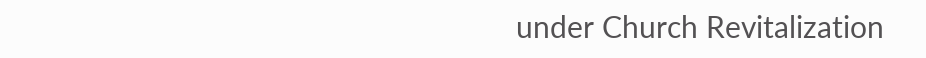under Church Revitalization